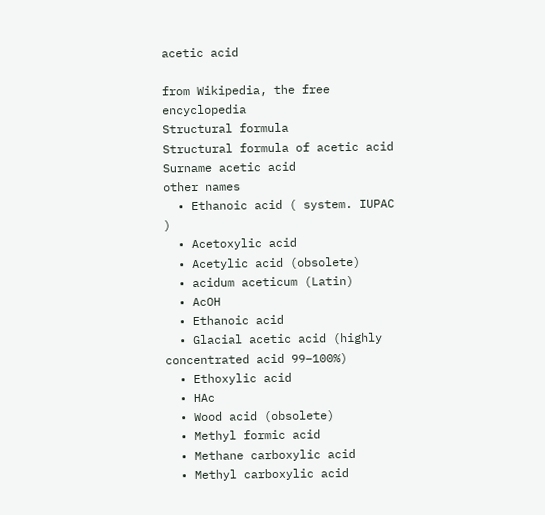acetic acid

from Wikipedia, the free encyclopedia
Structural formula
Structural formula of acetic acid
Surname acetic acid
other names
  • Ethanoic acid ( system. IUPAC )
  • Acetoxylic acid
  • Acetylic acid (obsolete)
  • acidum aceticum (Latin)
  • AcOH
  • Ethanoic acid
  • Glacial acetic acid (highly concentrated acid 99–100%)
  • Ethoxylic acid
  • HAc
  • Wood acid (obsolete)
  • Methyl formic acid
  • Methane carboxylic acid
  • Methyl carboxylic acid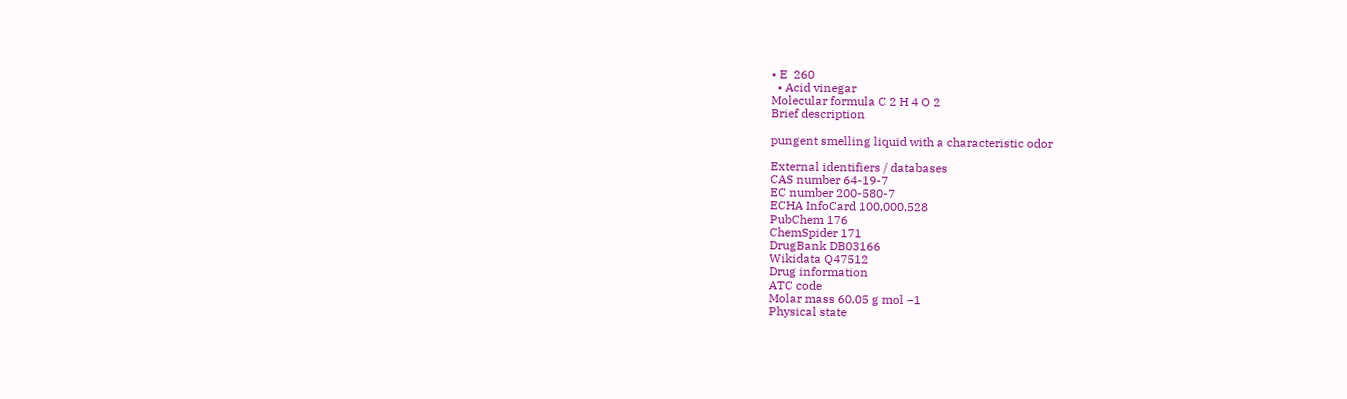• E  260
  • Acid vinegar
Molecular formula C 2 H 4 O 2
Brief description

pungent smelling liquid with a characteristic odor

External identifiers / databases
CAS number 64-19-7
EC number 200-580-7
ECHA InfoCard 100,000,528
PubChem 176
ChemSpider 171
DrugBank DB03166
Wikidata Q47512
Drug information
ATC code
Molar mass 60.05 g mol −1
Physical state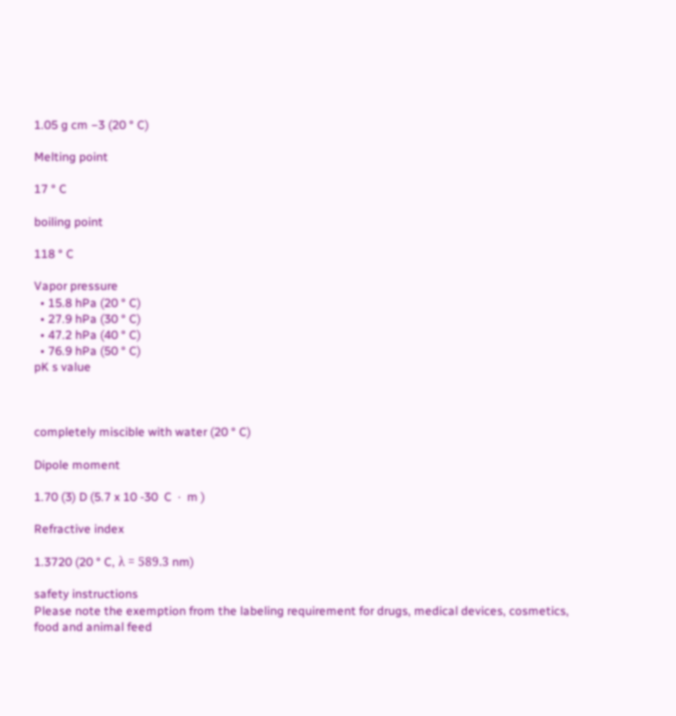1.05 g cm −3 (20 ° C)

Melting point

17 ° C

boiling point

118 ° C

Vapor pressure
  • 15.8 hPa (20 ° C)
  • 27.9 hPa (30 ° C)
  • 47.2 hPa (40 ° C)
  • 76.9 hPa (50 ° C)
pK s value



completely miscible with water (20 ° C)

Dipole moment

1.70 (3) D (5.7 x 10 -30  C  ·  m )

Refractive index

1.3720 (20 ° C, λ = 589.3 nm)

safety instructions
Please note the exemption from the labeling requirement for drugs, medical devices, cosmetics, food and animal feed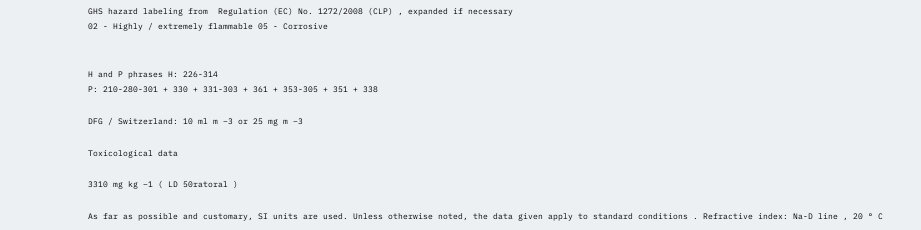GHS hazard labeling from  Regulation (EC) No. 1272/2008 (CLP) , expanded if necessary
02 - Highly / extremely flammable 05 - Corrosive


H and P phrases H: 226-314
P: 210-280-301 + 330 + 331-303 + 361 + 353-305 + 351 + 338

DFG / Switzerland: 10 ml m −3 or 25 mg m −3

Toxicological data

3310 mg kg −1 ( LD 50ratoral )

As far as possible and customary, SI units are used. Unless otherwise noted, the data given apply to standard conditions . Refractive index: Na-D line , 20 ° C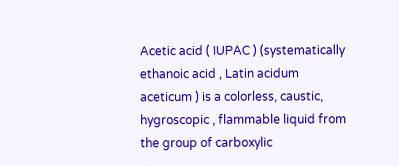Acetic acid ( IUPAC ) (systematically ethanoic acid , Latin acidum aceticum ) is a colorless, caustic, hygroscopic , flammable liquid from the group of carboxylic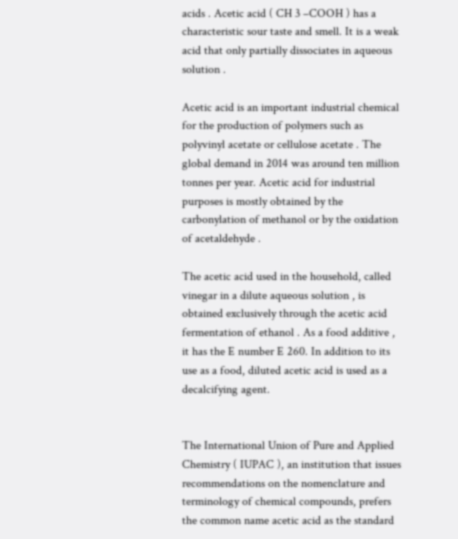acids . Acetic acid ( CH 3 –COOH ) has a characteristic sour taste and smell. It is a weak acid that only partially dissociates in aqueous solution .

Acetic acid is an important industrial chemical for the production of polymers such as polyvinyl acetate or cellulose acetate . The global demand in 2014 was around ten million tonnes per year. Acetic acid for industrial purposes is mostly obtained by the carbonylation of methanol or by the oxidation of acetaldehyde .

The acetic acid used in the household, called vinegar in a dilute aqueous solution , is obtained exclusively through the acetic acid fermentation of ethanol . As a food additive , it has the E number E 260. In addition to its use as a food, diluted acetic acid is used as a decalcifying agent.


The International Union of Pure and Applied Chemistry ( IUPAC ), an institution that issues recommendations on the nomenclature and terminology of chemical compounds, prefers the common name acetic acid as the standard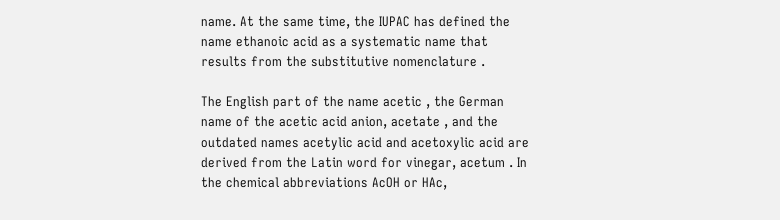name. At the same time, the IUPAC has defined the name ethanoic acid as a systematic name that results from the substitutive nomenclature .

The English part of the name acetic , the German name of the acetic acid anion, acetate , and the outdated names acetylic acid and acetoxylic acid are derived from the Latin word for vinegar, acetum . In the chemical abbreviations AcOH or HAc,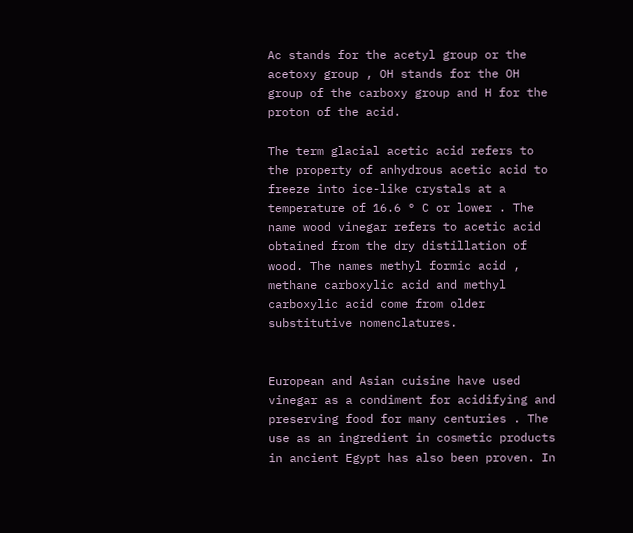Ac stands for the acetyl group or the acetoxy group , OH stands for the OH group of the carboxy group and H for the proton of the acid.

The term glacial acetic acid refers to the property of anhydrous acetic acid to freeze into ice-like crystals at a temperature of 16.6 ° C or lower . The name wood vinegar refers to acetic acid obtained from the dry distillation of wood. The names methyl formic acid , methane carboxylic acid and methyl carboxylic acid come from older substitutive nomenclatures.


European and Asian cuisine have used vinegar as a condiment for acidifying and preserving food for many centuries . The use as an ingredient in cosmetic products in ancient Egypt has also been proven. In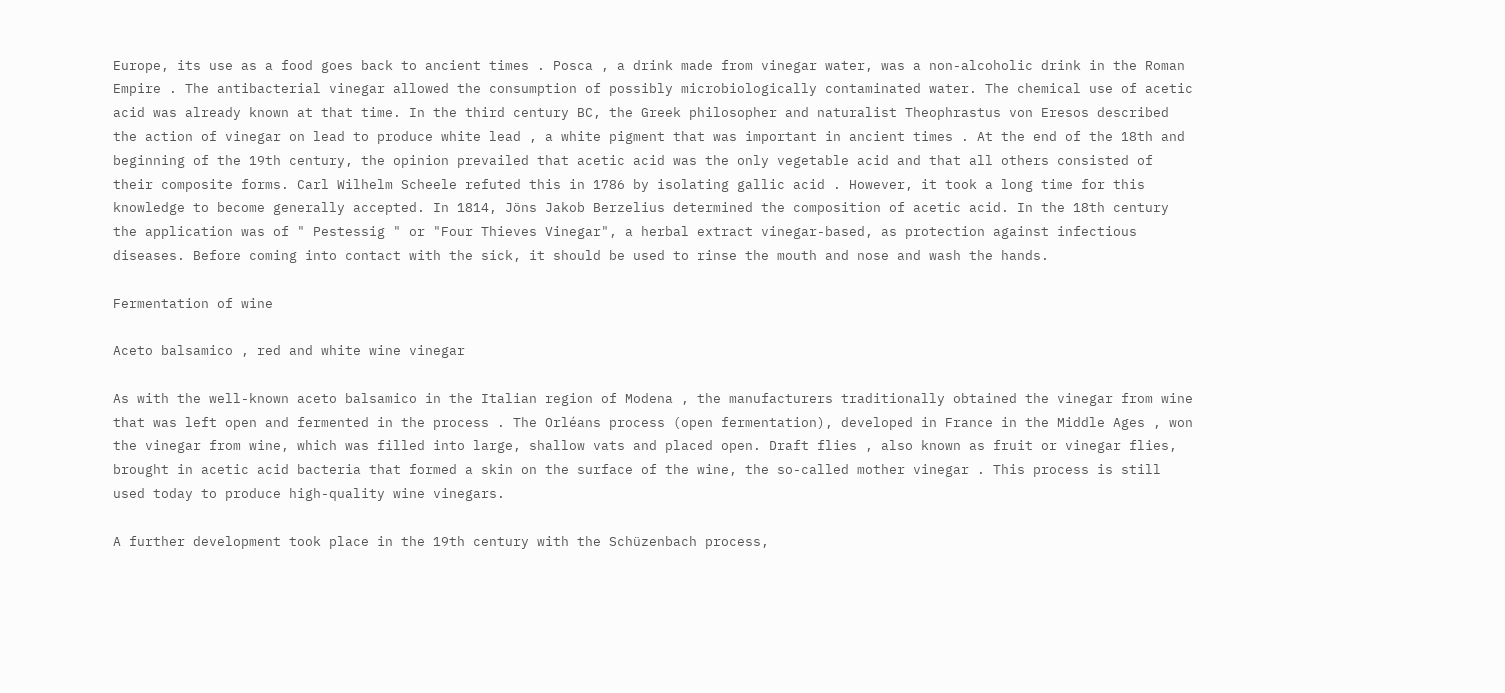Europe, its use as a food goes back to ancient times . Posca , a drink made from vinegar water, was a non-alcoholic drink in the Roman Empire . The antibacterial vinegar allowed the consumption of possibly microbiologically contaminated water. The chemical use of acetic acid was already known at that time. In the third century BC, the Greek philosopher and naturalist Theophrastus von Eresos described the action of vinegar on lead to produce white lead , a white pigment that was important in ancient times . At the end of the 18th and beginning of the 19th century, the opinion prevailed that acetic acid was the only vegetable acid and that all others consisted of their composite forms. Carl Wilhelm Scheele refuted this in 1786 by isolating gallic acid . However, it took a long time for this knowledge to become generally accepted. In 1814, Jöns Jakob Berzelius determined the composition of acetic acid. In the 18th century the application was of " Pestessig " or "Four Thieves Vinegar", a herbal extract vinegar-based, as protection against infectious diseases. Before coming into contact with the sick, it should be used to rinse the mouth and nose and wash the hands.

Fermentation of wine

Aceto balsamico , red and white wine vinegar

As with the well-known aceto balsamico in the Italian region of Modena , the manufacturers traditionally obtained the vinegar from wine that was left open and fermented in the process . The Orléans process (open fermentation), developed in France in the Middle Ages , won the vinegar from wine, which was filled into large, shallow vats and placed open. Draft flies , also known as fruit or vinegar flies, brought in acetic acid bacteria that formed a skin on the surface of the wine, the so-called mother vinegar . This process is still used today to produce high-quality wine vinegars.

A further development took place in the 19th century with the Schüzenbach process,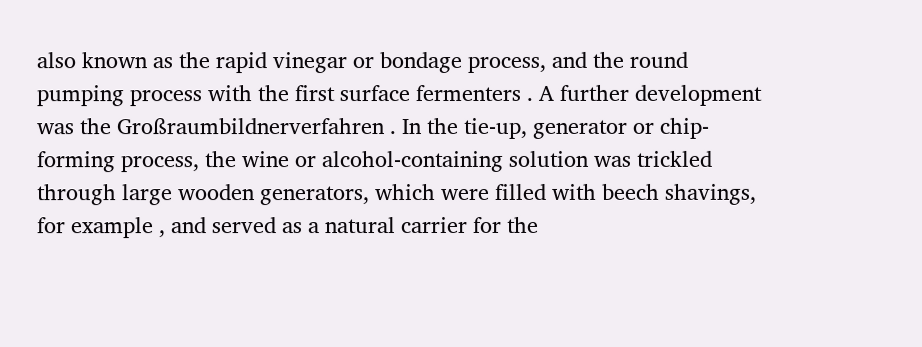also known as the rapid vinegar or bondage process, and the round pumping process with the first surface fermenters . A further development was the Großraumbildnerverfahren . In the tie-up, generator or chip-forming process, the wine or alcohol-containing solution was trickled through large wooden generators, which were filled with beech shavings, for example , and served as a natural carrier for the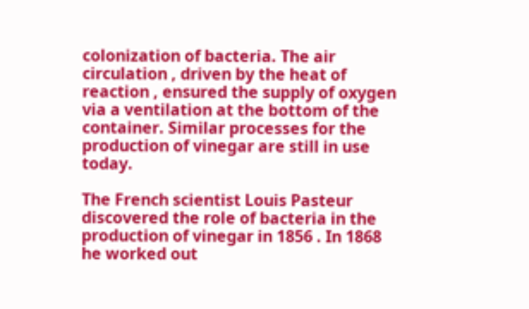colonization of bacteria. The air circulation , driven by the heat of reaction , ensured the supply of oxygen via a ventilation at the bottom of the container. Similar processes for the production of vinegar are still in use today.

The French scientist Louis Pasteur discovered the role of bacteria in the production of vinegar in 1856 . In 1868 he worked out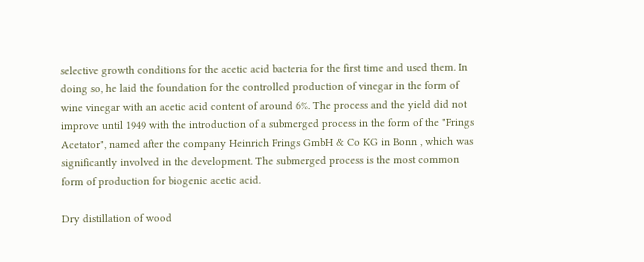selective growth conditions for the acetic acid bacteria for the first time and used them. In doing so, he laid the foundation for the controlled production of vinegar in the form of wine vinegar with an acetic acid content of around 6%. The process and the yield did not improve until 1949 with the introduction of a submerged process in the form of the "Frings Acetator", named after the company Heinrich Frings GmbH & Co KG in Bonn , which was significantly involved in the development. The submerged process is the most common form of production for biogenic acetic acid.

Dry distillation of wood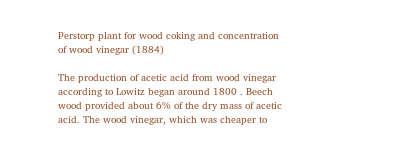Perstorp plant for wood coking and concentration of wood vinegar (1884)

The production of acetic acid from wood vinegar according to Lowitz began around 1800 . Beech wood provided about 6% of the dry mass of acetic acid. The wood vinegar, which was cheaper to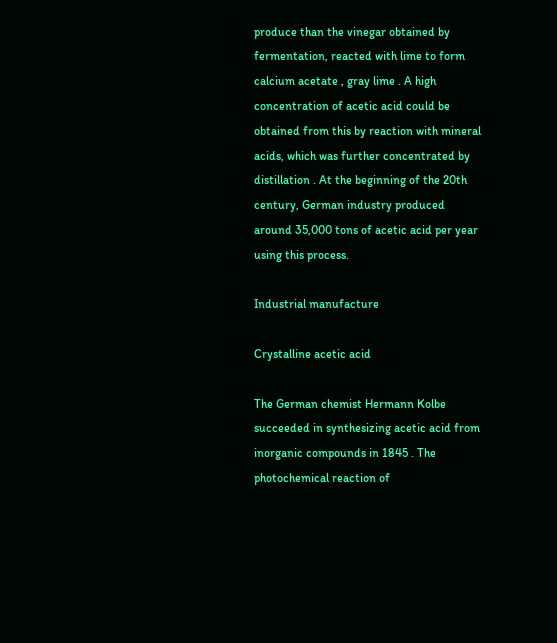produce than the vinegar obtained by fermentation, reacted with lime to form calcium acetate , gray lime . A high concentration of acetic acid could be obtained from this by reaction with mineral acids, which was further concentrated by distillation . At the beginning of the 20th century, German industry produced around 35,000 tons of acetic acid per year using this process.

Industrial manufacture

Crystalline acetic acid

The German chemist Hermann Kolbe succeeded in synthesizing acetic acid from inorganic compounds in 1845 . The photochemical reaction of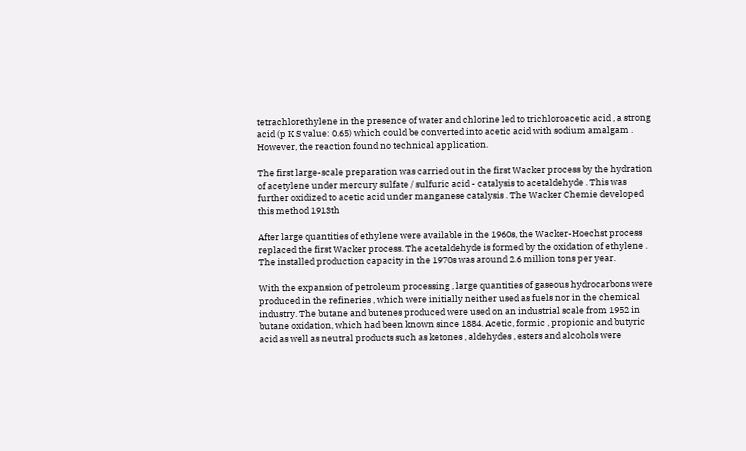tetrachlorethylene in the presence of water and chlorine led to trichloroacetic acid , a strong acid (p K S value: 0.65) which could be converted into acetic acid with sodium amalgam . However, the reaction found no technical application.

The first large-scale preparation was carried out in the first Wacker process by the hydration of acetylene under mercury sulfate / sulfuric acid - catalysis to acetaldehyde . This was further oxidized to acetic acid under manganese catalysis . The Wacker Chemie developed this method 1913th

After large quantities of ethylene were available in the 1960s, the Wacker-Hoechst process replaced the first Wacker process. The acetaldehyde is formed by the oxidation of ethylene . The installed production capacity in the 1970s was around 2.6 million tons per year.

With the expansion of petroleum processing , large quantities of gaseous hydrocarbons were produced in the refineries , which were initially neither used as fuels nor in the chemical industry. The butane and butenes produced were used on an industrial scale from 1952 in butane oxidation, which had been known since 1884. Acetic, formic , propionic and butyric acid as well as neutral products such as ketones , aldehydes , esters and alcohols were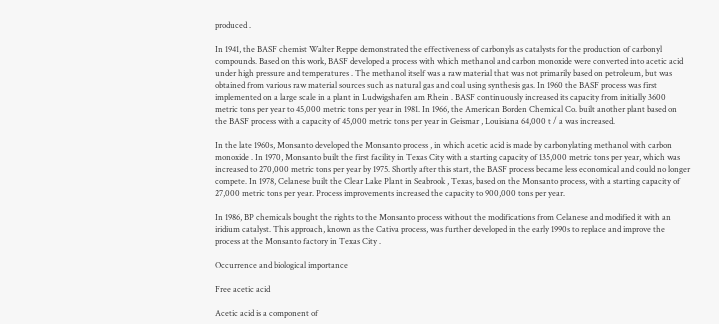produced .

In 1941, the BASF chemist Walter Reppe demonstrated the effectiveness of carbonyls as catalysts for the production of carbonyl compounds. Based on this work, BASF developed a process with which methanol and carbon monoxide were converted into acetic acid under high pressure and temperatures . The methanol itself was a raw material that was not primarily based on petroleum, but was obtained from various raw material sources such as natural gas and coal using synthesis gas. In 1960 the BASF process was first implemented on a large scale in a plant in Ludwigshafen am Rhein . BASF continuously increased its capacity from initially 3600 metric tons per year to 45,000 metric tons per year in 1981. In 1966, the American Borden Chemical Co. built another plant based on the BASF process with a capacity of 45,000 metric tons per year in Geismar , Louisiana 64,000 t / a was increased.

In the late 1960s, Monsanto developed the Monsanto process , in which acetic acid is made by carbonylating methanol with carbon monoxide . In 1970, Monsanto built the first facility in Texas City with a starting capacity of 135,000 metric tons per year, which was increased to 270,000 metric tons per year by 1975. Shortly after this start, the BASF process became less economical and could no longer compete. In 1978, Celanese built the Clear Lake Plant in Seabrook , Texas, based on the Monsanto process, with a starting capacity of 27,000 metric tons per year. Process improvements increased the capacity to 900,000 tons per year.

In 1986, BP chemicals bought the rights to the Monsanto process without the modifications from Celanese and modified it with an iridium catalyst. This approach, known as the Cativa process, was further developed in the early 1990s to replace and improve the process at the Monsanto factory in Texas City .

Occurrence and biological importance

Free acetic acid

Acetic acid is a component of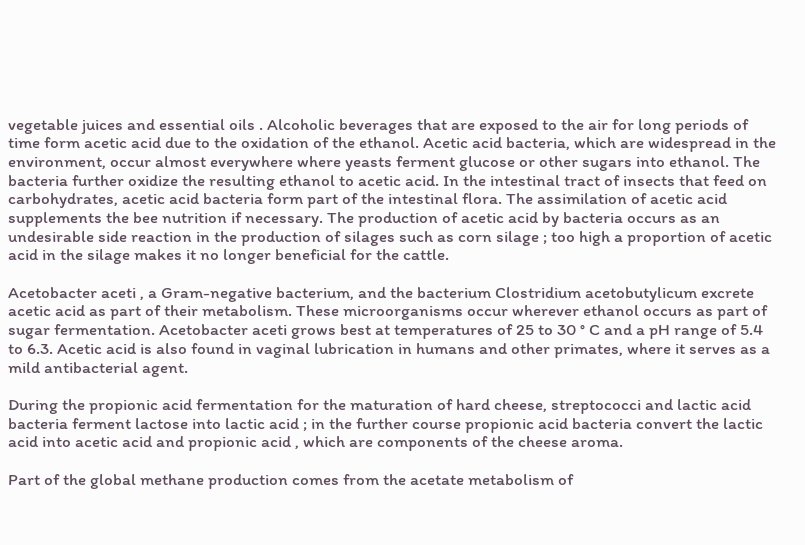vegetable juices and essential oils . Alcoholic beverages that are exposed to the air for long periods of time form acetic acid due to the oxidation of the ethanol. Acetic acid bacteria, which are widespread in the environment, occur almost everywhere where yeasts ferment glucose or other sugars into ethanol. The bacteria further oxidize the resulting ethanol to acetic acid. In the intestinal tract of insects that feed on carbohydrates, acetic acid bacteria form part of the intestinal flora. The assimilation of acetic acid supplements the bee nutrition if necessary. The production of acetic acid by bacteria occurs as an undesirable side reaction in the production of silages such as corn silage ; too high a proportion of acetic acid in the silage makes it no longer beneficial for the cattle.

Acetobacter aceti , a Gram-negative bacterium, and the bacterium Clostridium acetobutylicum excrete acetic acid as part of their metabolism. These microorganisms occur wherever ethanol occurs as part of sugar fermentation. Acetobacter aceti grows best at temperatures of 25 to 30 ° C and a pH range of 5.4 to 6.3. Acetic acid is also found in vaginal lubrication in humans and other primates, where it serves as a mild antibacterial agent.

During the propionic acid fermentation for the maturation of hard cheese, streptococci and lactic acid bacteria ferment lactose into lactic acid ; in the further course propionic acid bacteria convert the lactic acid into acetic acid and propionic acid , which are components of the cheese aroma.

Part of the global methane production comes from the acetate metabolism of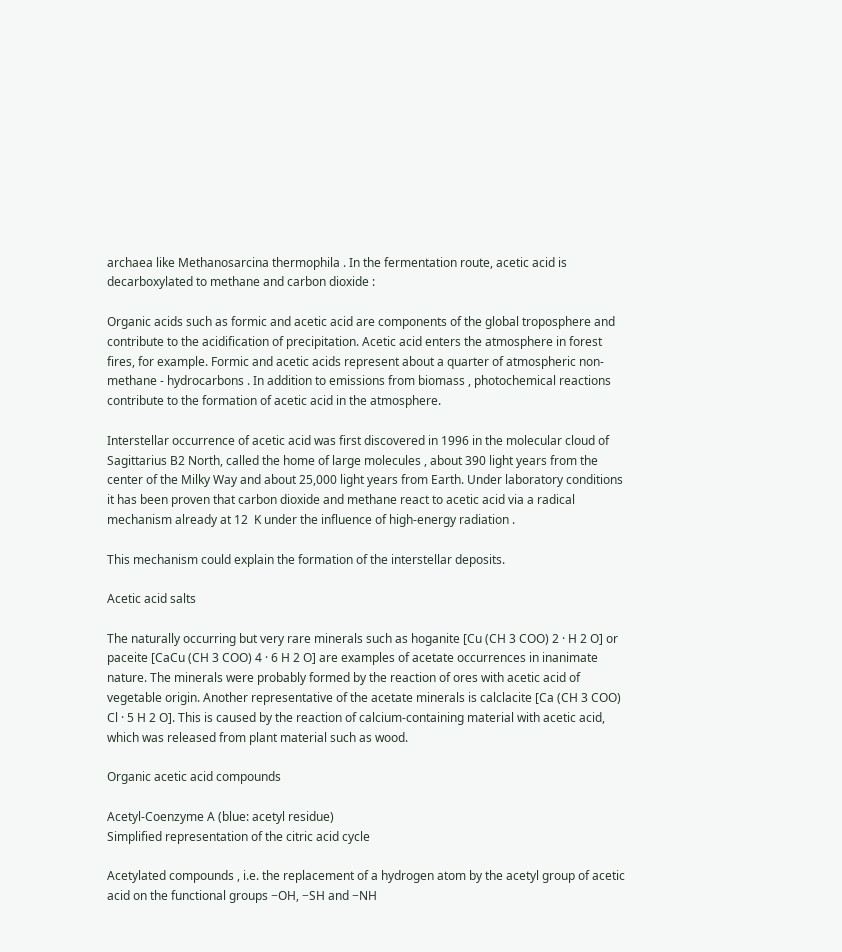archaea like Methanosarcina thermophila . In the fermentation route, acetic acid is decarboxylated to methane and carbon dioxide :

Organic acids such as formic and acetic acid are components of the global troposphere and contribute to the acidification of precipitation. Acetic acid enters the atmosphere in forest fires, for example. Formic and acetic acids represent about a quarter of atmospheric non- methane - hydrocarbons . In addition to emissions from biomass , photochemical reactions contribute to the formation of acetic acid in the atmosphere.

Interstellar occurrence of acetic acid was first discovered in 1996 in the molecular cloud of Sagittarius B2 North, called the home of large molecules , about 390 light years from the center of the Milky Way and about 25,000 light years from Earth. Under laboratory conditions it has been proven that carbon dioxide and methane react to acetic acid via a radical mechanism already at 12  K under the influence of high-energy radiation .

This mechanism could explain the formation of the interstellar deposits.

Acetic acid salts

The naturally occurring but very rare minerals such as hoganite [Cu (CH 3 COO) 2 · H 2 O] or paceite [CaCu (CH 3 COO) 4 · 6 H 2 O] are examples of acetate occurrences in inanimate nature. The minerals were probably formed by the reaction of ores with acetic acid of vegetable origin. Another representative of the acetate minerals is calclacite [Ca (CH 3 COO) Cl · 5 H 2 O]. This is caused by the reaction of calcium-containing material with acetic acid, which was released from plant material such as wood.

Organic acetic acid compounds

Acetyl-Coenzyme A (blue: acetyl residue)
Simplified representation of the citric acid cycle

Acetylated compounds , i.e. the replacement of a hydrogen atom by the acetyl group of acetic acid on the functional groups −OH, −SH and −NH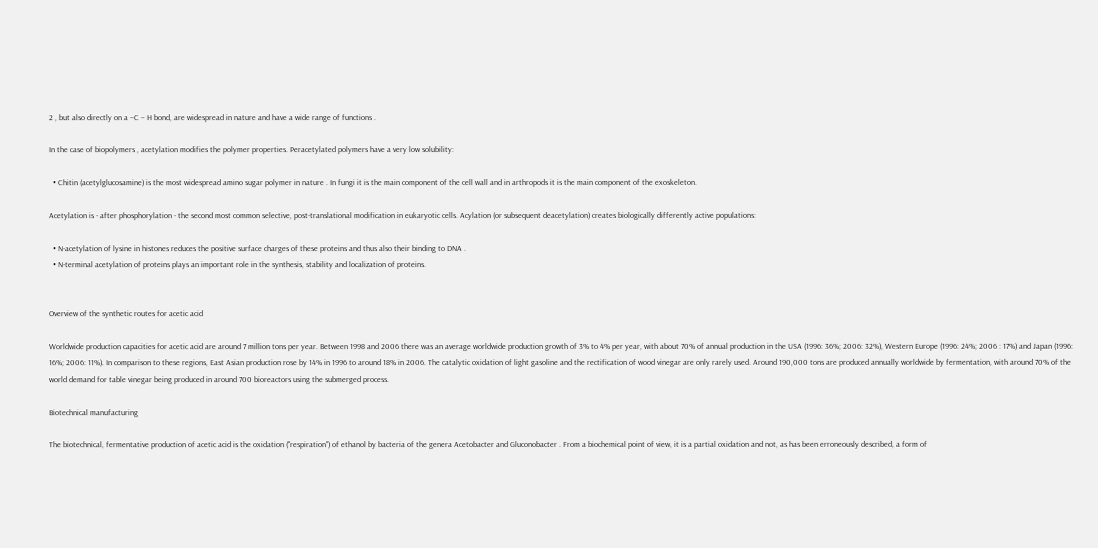2 , but also directly on a −C − H bond, are widespread in nature and have a wide range of functions .

In the case of biopolymers , acetylation modifies the polymer properties. Peracetylated polymers have a very low solubility:

  • Chitin (acetylglucosamine) is the most widespread amino sugar polymer in nature . In fungi it is the main component of the cell wall and in arthropods it is the main component of the exoskeleton.

Acetylation is - after phosphorylation - the second most common selective, post-translational modification in eukaryotic cells. Acylation (or subsequent deacetylation) creates biologically differently active populations:

  • N-acetylation of lysine in histones reduces the positive surface charges of these proteins and thus also their binding to DNA .
  • N-terminal acetylation of proteins plays an important role in the synthesis, stability and localization of proteins.


Overview of the synthetic routes for acetic acid

Worldwide production capacities for acetic acid are around 7 million tons per year. Between 1998 and 2006 there was an average worldwide production growth of 3% to 4% per year, with about 70% of annual production in the USA (1996: 36%; 2006: 32%), Western Europe (1996: 24%; 2006 : 17%) and Japan (1996: 16%; 2006: 11%). In comparison to these regions, East Asian production rose by 14% in 1996 to around 18% in 2006. The catalytic oxidation of light gasoline and the rectification of wood vinegar are only rarely used. Around 190,000 tons are produced annually worldwide by fermentation, with around 70% of the world demand for table vinegar being produced in around 700 bioreactors using the submerged process.

Biotechnical manufacturing

The biotechnical, fermentative production of acetic acid is the oxidation ("respiration") of ethanol by bacteria of the genera Acetobacter and Gluconobacter . From a biochemical point of view, it is a partial oxidation and not, as has been erroneously described, a form of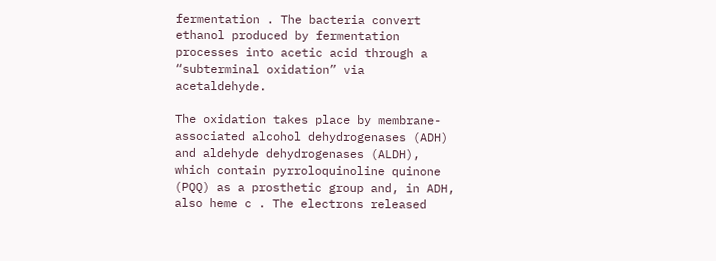fermentation . The bacteria convert ethanol produced by fermentation processes into acetic acid through a “subterminal oxidation” via acetaldehyde.

The oxidation takes place by membrane-associated alcohol dehydrogenases (ADH) and aldehyde dehydrogenases (ALDH), which contain pyrroloquinoline quinone (PQQ) as a prosthetic group and, in ADH, also heme c . The electrons released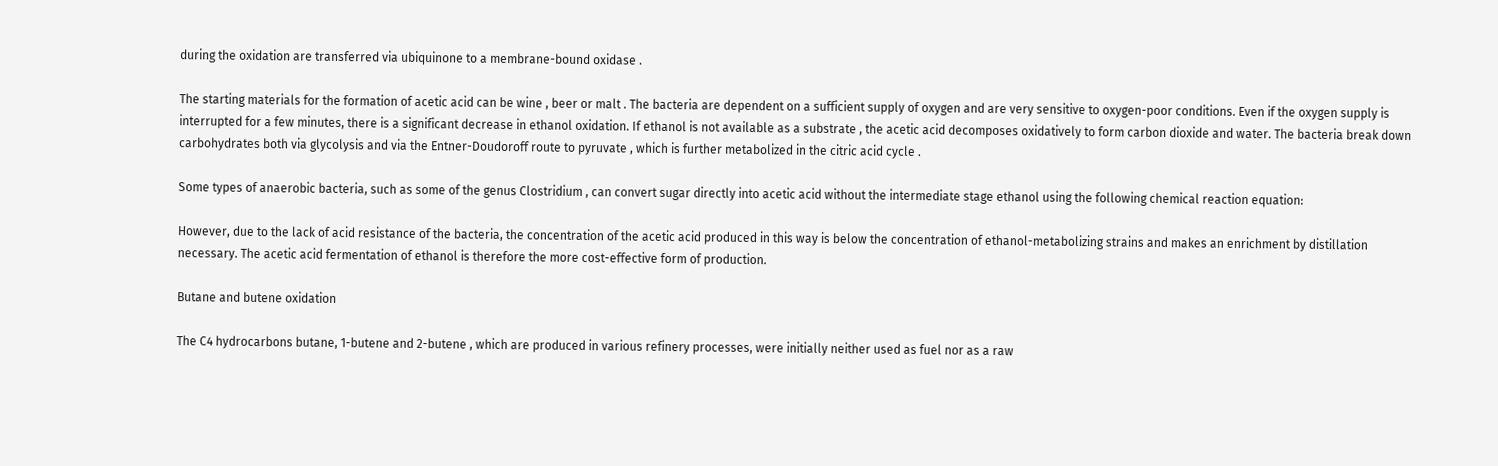during the oxidation are transferred via ubiquinone to a membrane-bound oxidase .

The starting materials for the formation of acetic acid can be wine , beer or malt . The bacteria are dependent on a sufficient supply of oxygen and are very sensitive to oxygen-poor conditions. Even if the oxygen supply is interrupted for a few minutes, there is a significant decrease in ethanol oxidation. If ethanol is not available as a substrate , the acetic acid decomposes oxidatively to form carbon dioxide and water. The bacteria break down carbohydrates both via glycolysis and via the Entner-Doudoroff route to pyruvate , which is further metabolized in the citric acid cycle .

Some types of anaerobic bacteria, such as some of the genus Clostridium , can convert sugar directly into acetic acid without the intermediate stage ethanol using the following chemical reaction equation:

However, due to the lack of acid resistance of the bacteria, the concentration of the acetic acid produced in this way is below the concentration of ethanol-metabolizing strains and makes an enrichment by distillation necessary. The acetic acid fermentation of ethanol is therefore the more cost-effective form of production.

Butane and butene oxidation

The C4 hydrocarbons butane, 1-butene and 2-butene , which are produced in various refinery processes, were initially neither used as fuel nor as a raw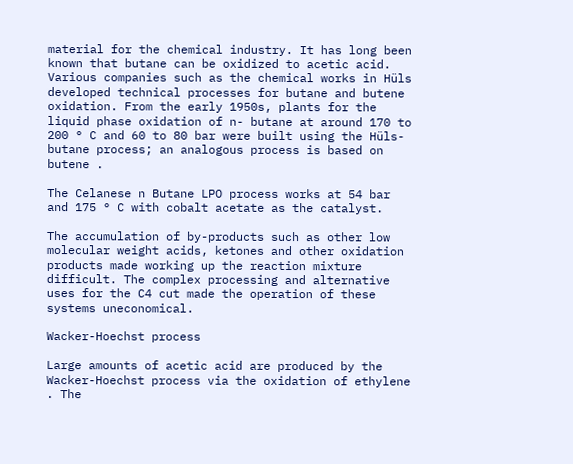material for the chemical industry. It has long been known that butane can be oxidized to acetic acid. Various companies such as the chemical works in Hüls developed technical processes for butane and butene oxidation. From the early 1950s, plants for the liquid phase oxidation of n- butane at around 170 to 200 ° C and 60 to 80 bar were built using the Hüls-butane process; an analogous process is based on butene .

The Celanese n Butane LPO process works at 54 bar and 175 ° C with cobalt acetate as the catalyst.

The accumulation of by-products such as other low molecular weight acids, ketones and other oxidation products made working up the reaction mixture difficult. The complex processing and alternative uses for the C4 cut made the operation of these systems uneconomical.

Wacker-Hoechst process

Large amounts of acetic acid are produced by the Wacker-Hoechst process via the oxidation of ethylene . The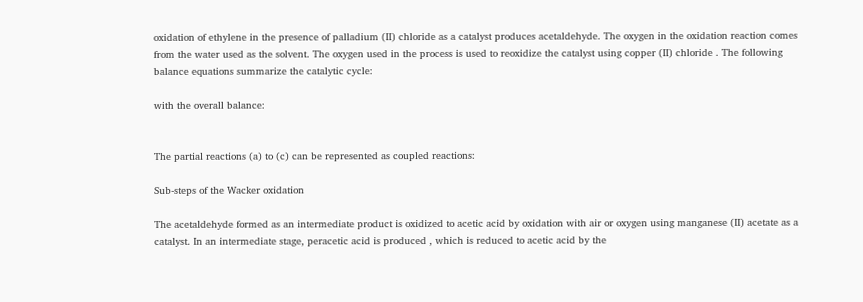oxidation of ethylene in the presence of palladium (II) chloride as a catalyst produces acetaldehyde. The oxygen in the oxidation reaction comes from the water used as the solvent. The oxygen used in the process is used to reoxidize the catalyst using copper (II) chloride . The following balance equations summarize the catalytic cycle:

with the overall balance:


The partial reactions (a) to (c) can be represented as coupled reactions:

Sub-steps of the Wacker oxidation

The acetaldehyde formed as an intermediate product is oxidized to acetic acid by oxidation with air or oxygen using manganese (II) acetate as a catalyst. In an intermediate stage, peracetic acid is produced , which is reduced to acetic acid by the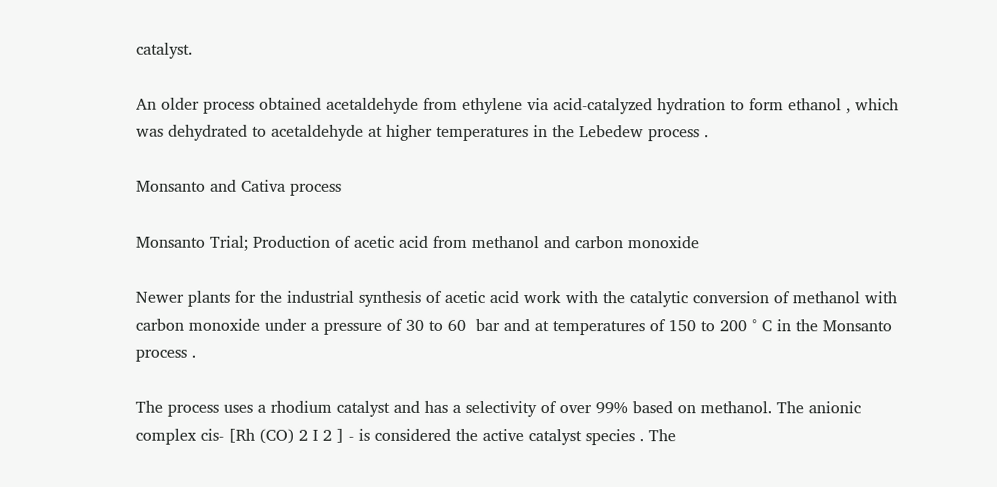catalyst.

An older process obtained acetaldehyde from ethylene via acid-catalyzed hydration to form ethanol , which was dehydrated to acetaldehyde at higher temperatures in the Lebedew process .

Monsanto and Cativa process

Monsanto Trial; Production of acetic acid from methanol and carbon monoxide

Newer plants for the industrial synthesis of acetic acid work with the catalytic conversion of methanol with carbon monoxide under a pressure of 30 to 60  bar and at temperatures of 150 to 200 ° C in the Monsanto process .

The process uses a rhodium catalyst and has a selectivity of over 99% based on methanol. The anionic complex cis- [Rh (CO) 2 I 2 ] - is considered the active catalyst species . The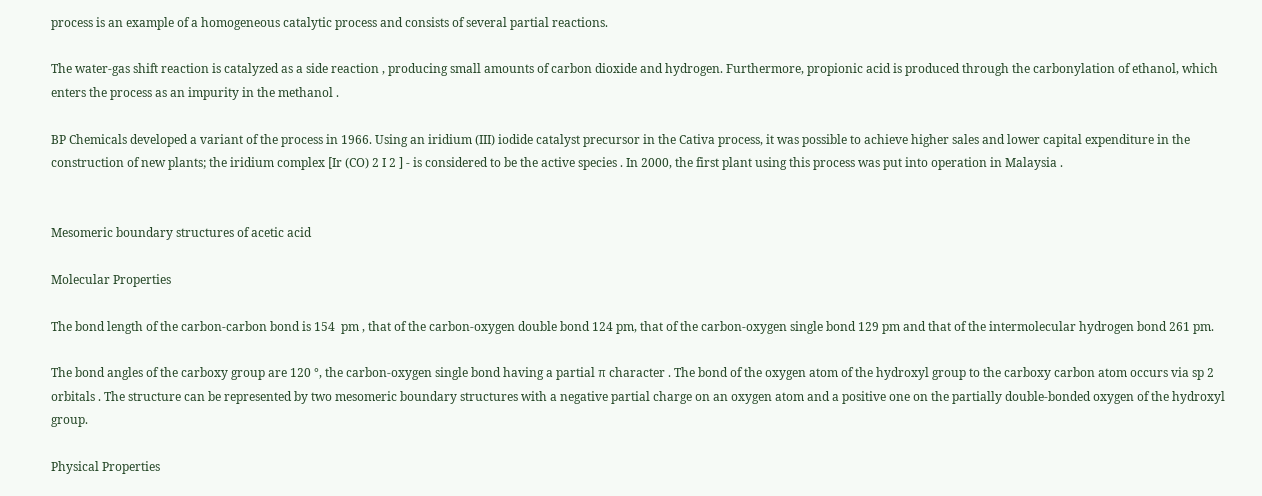process is an example of a homogeneous catalytic process and consists of several partial reactions.

The water-gas shift reaction is catalyzed as a side reaction , producing small amounts of carbon dioxide and hydrogen. Furthermore, propionic acid is produced through the carbonylation of ethanol, which enters the process as an impurity in the methanol .

BP Chemicals developed a variant of the process in 1966. Using an iridium (III) iodide catalyst precursor in the Cativa process, it was possible to achieve higher sales and lower capital expenditure in the construction of new plants; the iridium complex [Ir (CO) 2 I 2 ] - is considered to be the active species . In 2000, the first plant using this process was put into operation in Malaysia .


Mesomeric boundary structures of acetic acid

Molecular Properties

The bond length of the carbon-carbon bond is 154  pm , that of the carbon-oxygen double bond 124 pm, that of the carbon-oxygen single bond 129 pm and that of the intermolecular hydrogen bond 261 pm.

The bond angles of the carboxy group are 120 °, the carbon-oxygen single bond having a partial π character . The bond of the oxygen atom of the hydroxyl group to the carboxy carbon atom occurs via sp 2 orbitals . The structure can be represented by two mesomeric boundary structures with a negative partial charge on an oxygen atom and a positive one on the partially double-bonded oxygen of the hydroxyl group.

Physical Properties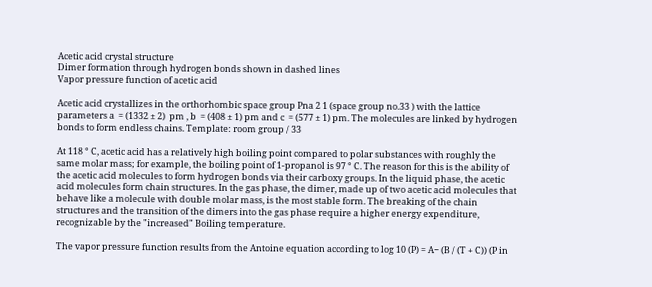Acetic acid crystal structure
Dimer formation through hydrogen bonds shown in dashed lines
Vapor pressure function of acetic acid

Acetic acid crystallizes in the orthorhombic space group Pna 2 1 (space group no.33 ) with the lattice parameters a  = (1332 ± 2)  pm , b  = (408 ± 1) pm and c  = (577 ± 1) pm. The molecules are linked by hydrogen bonds to form endless chains. Template: room group / 33

At 118 ° C, acetic acid has a relatively high boiling point compared to polar substances with roughly the same molar mass; for example, the boiling point of 1-propanol is 97 ° C. The reason for this is the ability of the acetic acid molecules to form hydrogen bonds via their carboxy groups. In the liquid phase, the acetic acid molecules form chain structures. In the gas phase, the dimer, made up of two acetic acid molecules that behave like a molecule with double molar mass, is the most stable form. The breaking of the chain structures and the transition of the dimers into the gas phase require a higher energy expenditure, recognizable by the "increased" Boiling temperature.

The vapor pressure function results from the Antoine equation according to log 10 (P) = A− (B / (T + C)) (P in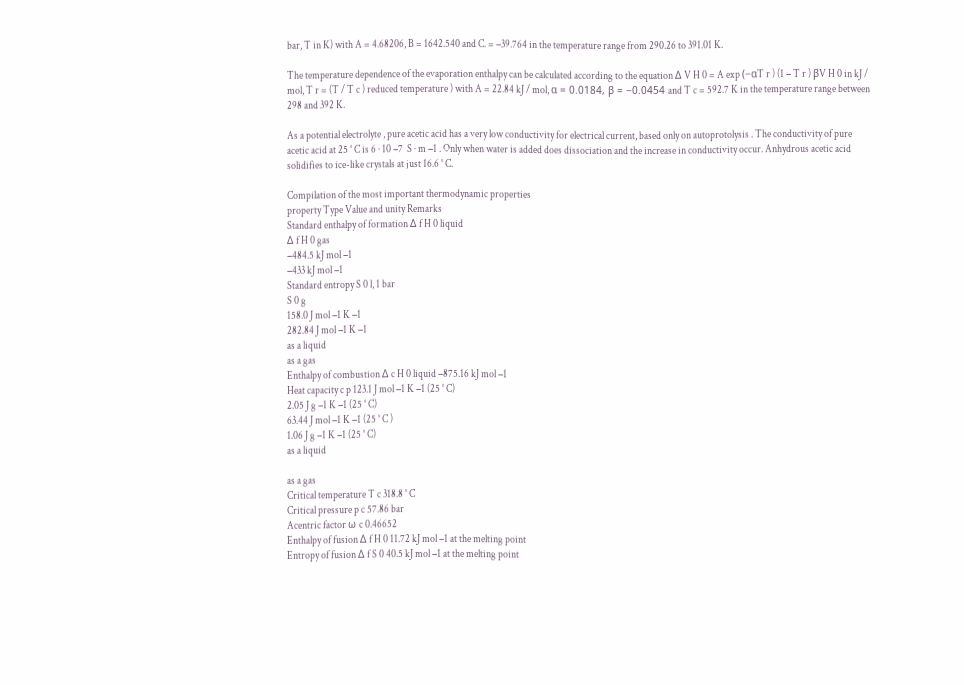bar, T in K) with A = 4.68206, B = 1642.540 and C. = −39.764 in the temperature range from 290.26 to 391.01 K.

The temperature dependence of the evaporation enthalpy can be calculated according to the equation Δ V H 0 = A exp (−αT r ) (1 − T r ) βV H 0 in kJ / mol, T r = (T / T c ) reduced temperature ) with A = 22.84 kJ / mol, α = 0.0184, β = −0.0454 and T c = 592.7 K in the temperature range between 298 and 392 K.

As a potential electrolyte , pure acetic acid has a very low conductivity for electrical current, based only on autoprotolysis . The conductivity of pure acetic acid at 25 ° C is 6 · 10 −7  S · m −1 . Only when water is added does dissociation and the increase in conductivity occur. Anhydrous acetic acid solidifies to ice-like crystals at just 16.6 ° C.

Compilation of the most important thermodynamic properties
property Type Value and unity Remarks
Standard enthalpy of formation Δ f H 0 liquid
Δ f H 0 gas
−484.5 kJ mol −1
−433 kJ mol −1
Standard entropy S 0 l, 1 bar
S 0 g
158.0 J mol −1 K −1
282.84 J mol −1 K −1
as a liquid
as a gas
Enthalpy of combustion Δ c H 0 liquid −875.16 kJ mol −1
Heat capacity c p 123.1 J mol −1 K −1 (25 ° C)
2.05 J g −1 K −1 (25 ° C)
63.44 J mol −1 K −1 (25 ° C )
1.06 J g −1 K −1 (25 ° C)
as a liquid

as a gas
Critical temperature T c 318.8 ° C
Critical pressure p c 57.86 bar
Acentric factor ω c 0.46652
Enthalpy of fusion Δ f H 0 11.72 kJ mol −1 at the melting point
Entropy of fusion Δ f S 0 40.5 kJ mol −1 at the melting point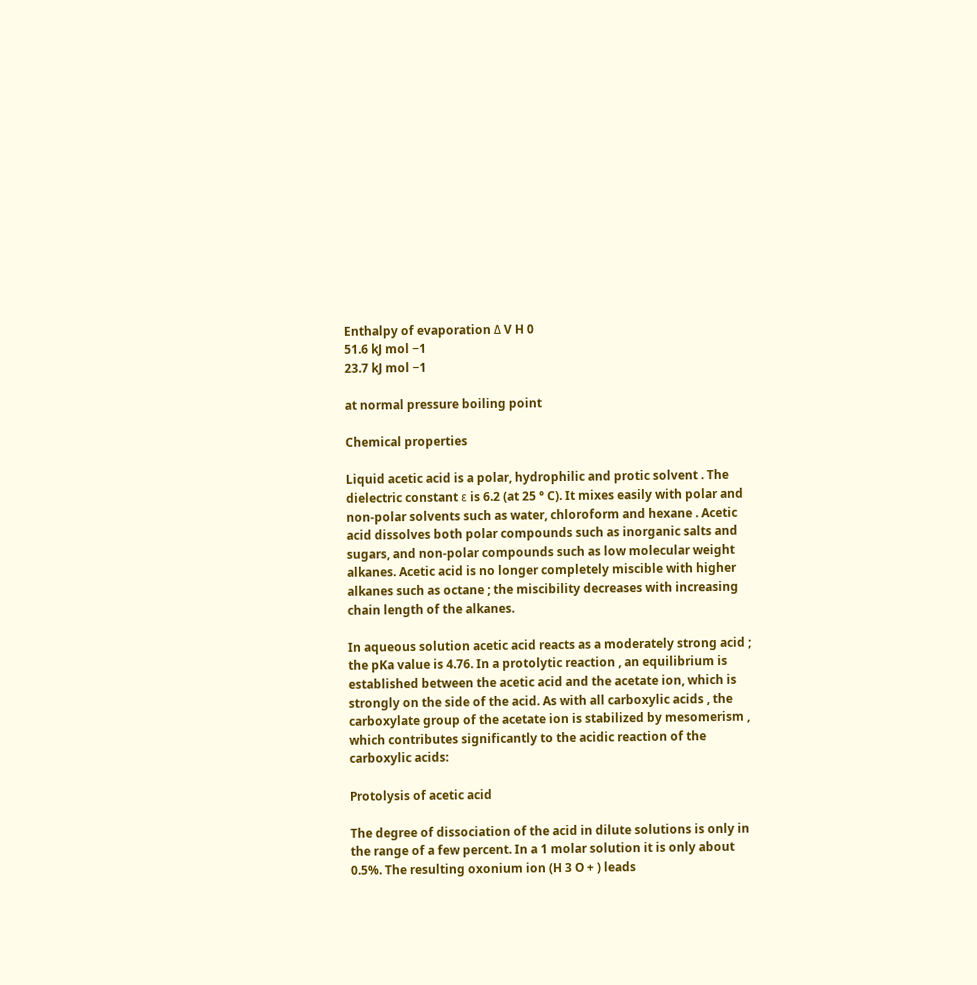Enthalpy of evaporation Δ V H 0
51.6 kJ mol −1
23.7 kJ mol −1

at normal pressure boiling point

Chemical properties

Liquid acetic acid is a polar, hydrophilic and protic solvent . The dielectric constant ε is 6.2 (at 25 ° C). It mixes easily with polar and non-polar solvents such as water, chloroform and hexane . Acetic acid dissolves both polar compounds such as inorganic salts and sugars, and non-polar compounds such as low molecular weight alkanes. Acetic acid is no longer completely miscible with higher alkanes such as octane ; the miscibility decreases with increasing chain length of the alkanes.

In aqueous solution acetic acid reacts as a moderately strong acid ; the pKa value is 4.76. In a protolytic reaction , an equilibrium is established between the acetic acid and the acetate ion, which is strongly on the side of the acid. As with all carboxylic acids , the carboxylate group of the acetate ion is stabilized by mesomerism , which contributes significantly to the acidic reaction of the carboxylic acids:

Protolysis of acetic acid

The degree of dissociation of the acid in dilute solutions is only in the range of a few percent. In a 1 molar solution it is only about 0.5%. The resulting oxonium ion (H 3 O + ) leads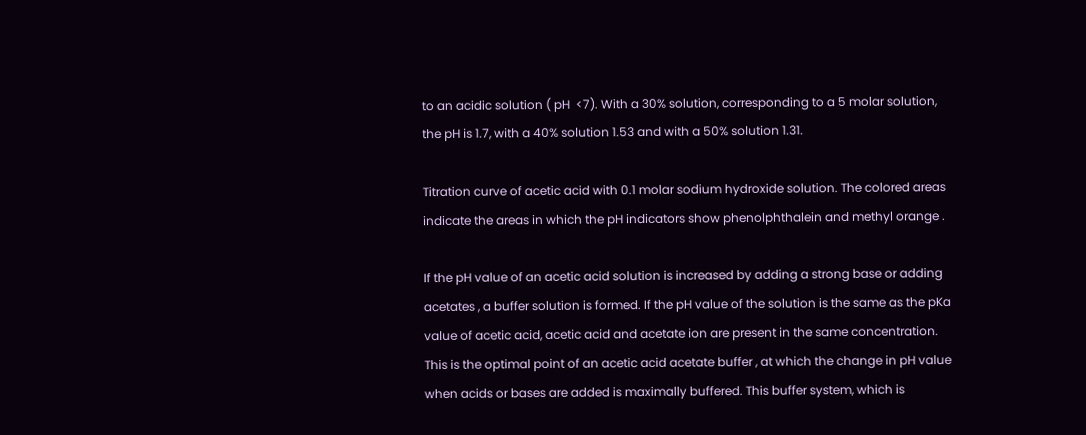to an acidic solution ( pH  <7). With a 30% solution, corresponding to a 5 molar solution, the pH is 1.7, with a 40% solution 1.53 and with a 50% solution 1.31.

Titration curve of acetic acid with 0.1 molar sodium hydroxide solution. The colored areas indicate the areas in which the pH indicators show phenolphthalein and methyl orange .

If the pH value of an acetic acid solution is increased by adding a strong base or adding acetates , a buffer solution is formed. If the pH value of the solution is the same as the pKa value of acetic acid, acetic acid and acetate ion are present in the same concentration. This is the optimal point of an acetic acid acetate buffer , at which the change in pH value when acids or bases are added is maximally buffered. This buffer system, which is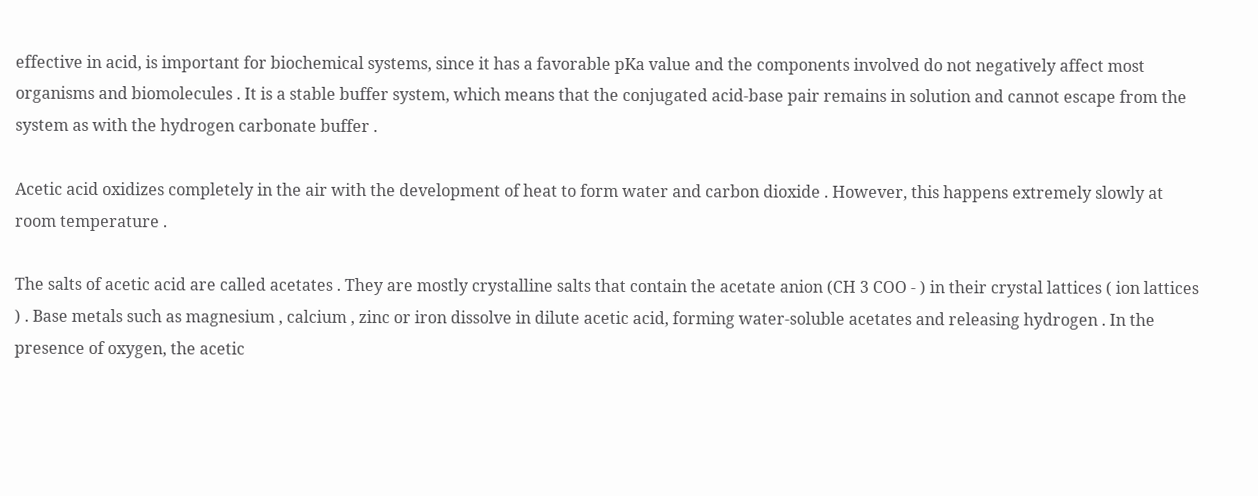effective in acid, is important for biochemical systems, since it has a favorable pKa value and the components involved do not negatively affect most organisms and biomolecules . It is a stable buffer system, which means that the conjugated acid-base pair remains in solution and cannot escape from the system as with the hydrogen carbonate buffer .

Acetic acid oxidizes completely in the air with the development of heat to form water and carbon dioxide . However, this happens extremely slowly at room temperature .

The salts of acetic acid are called acetates . They are mostly crystalline salts that contain the acetate anion (CH 3 COO - ) in their crystal lattices ( ion lattices ) . Base metals such as magnesium , calcium , zinc or iron dissolve in dilute acetic acid, forming water-soluble acetates and releasing hydrogen . In the presence of oxygen, the acetic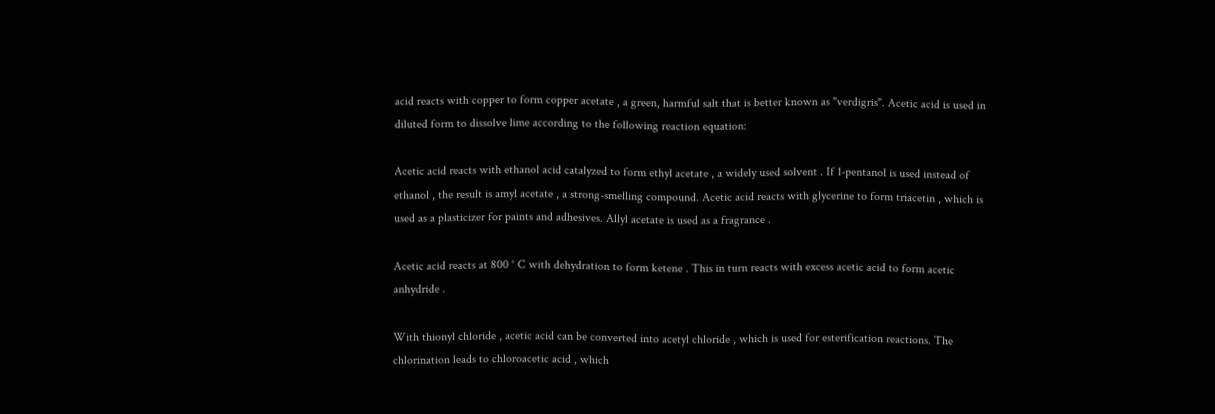acid reacts with copper to form copper acetate , a green, harmful salt that is better known as "verdigris". Acetic acid is used in diluted form to dissolve lime according to the following reaction equation:

Acetic acid reacts with ethanol acid catalyzed to form ethyl acetate , a widely used solvent . If 1-pentanol is used instead of ethanol , the result is amyl acetate , a strong-smelling compound. Acetic acid reacts with glycerine to form triacetin , which is used as a plasticizer for paints and adhesives. Allyl acetate is used as a fragrance .

Acetic acid reacts at 800 ° C with dehydration to form ketene . This in turn reacts with excess acetic acid to form acetic anhydride .

With thionyl chloride , acetic acid can be converted into acetyl chloride , which is used for esterification reactions. The chlorination leads to chloroacetic acid , which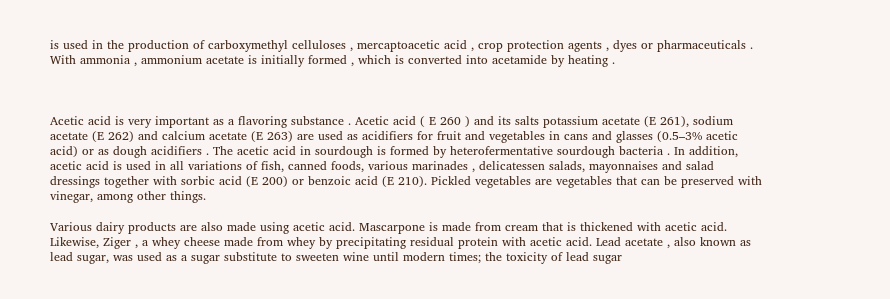is used in the production of carboxymethyl celluloses , mercaptoacetic acid , crop protection agents , dyes or pharmaceuticals . With ammonia , ammonium acetate is initially formed , which is converted into acetamide by heating .



Acetic acid is very important as a flavoring substance . Acetic acid ( E 260 ) and its salts potassium acetate (E 261), sodium acetate (E 262) and calcium acetate (E 263) are used as acidifiers for fruit and vegetables in cans and glasses (0.5–3% acetic acid) or as dough acidifiers . The acetic acid in sourdough is formed by heterofermentative sourdough bacteria . In addition, acetic acid is used in all variations of fish, canned foods, various marinades , delicatessen salads, mayonnaises and salad dressings together with sorbic acid (E 200) or benzoic acid (E 210). Pickled vegetables are vegetables that can be preserved with vinegar, among other things.

Various dairy products are also made using acetic acid. Mascarpone is made from cream that is thickened with acetic acid. Likewise, Ziger , a whey cheese made from whey by precipitating residual protein with acetic acid. Lead acetate , also known as lead sugar, was used as a sugar substitute to sweeten wine until modern times; the toxicity of lead sugar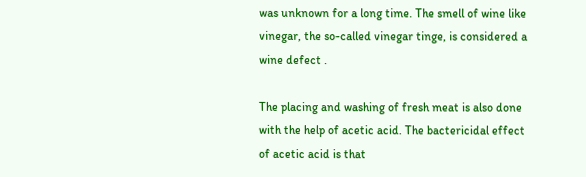was unknown for a long time. The smell of wine like vinegar, the so-called vinegar tinge, is considered a wine defect .

The placing and washing of fresh meat is also done with the help of acetic acid. The bactericidal effect of acetic acid is that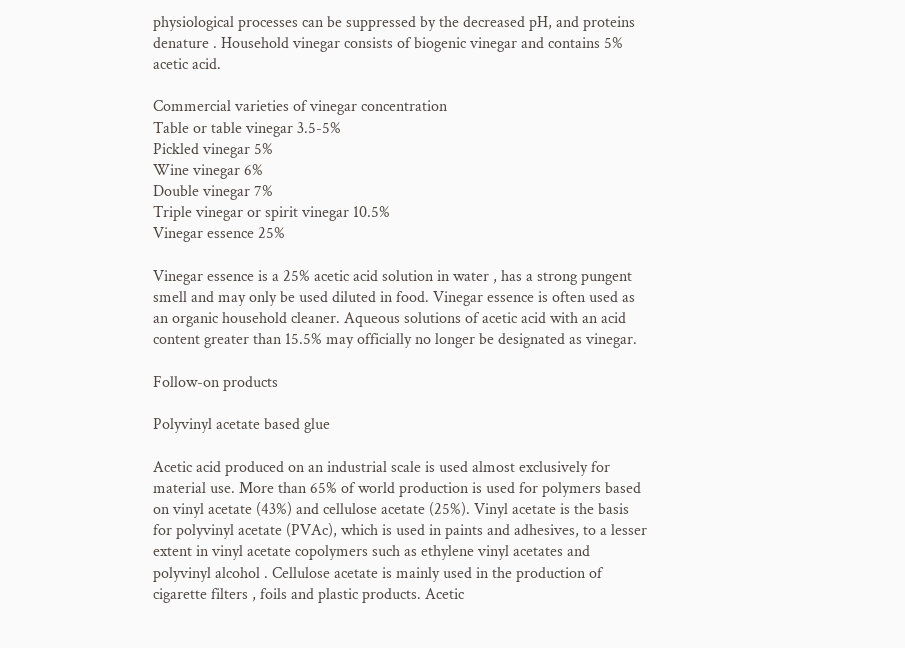physiological processes can be suppressed by the decreased pH, and proteins denature . Household vinegar consists of biogenic vinegar and contains 5% acetic acid.

Commercial varieties of vinegar concentration
Table or table vinegar 3.5-5%
Pickled vinegar 5%
Wine vinegar 6%
Double vinegar 7%
Triple vinegar or spirit vinegar 10.5%
Vinegar essence 25%

Vinegar essence is a 25% acetic acid solution in water , has a strong pungent smell and may only be used diluted in food. Vinegar essence is often used as an organic household cleaner. Aqueous solutions of acetic acid with an acid content greater than 15.5% may officially no longer be designated as vinegar.

Follow-on products

Polyvinyl acetate based glue

Acetic acid produced on an industrial scale is used almost exclusively for material use. More than 65% of world production is used for polymers based on vinyl acetate (43%) and cellulose acetate (25%). Vinyl acetate is the basis for polyvinyl acetate (PVAc), which is used in paints and adhesives, to a lesser extent in vinyl acetate copolymers such as ethylene vinyl acetates and polyvinyl alcohol . Cellulose acetate is mainly used in the production of cigarette filters , foils and plastic products. Acetic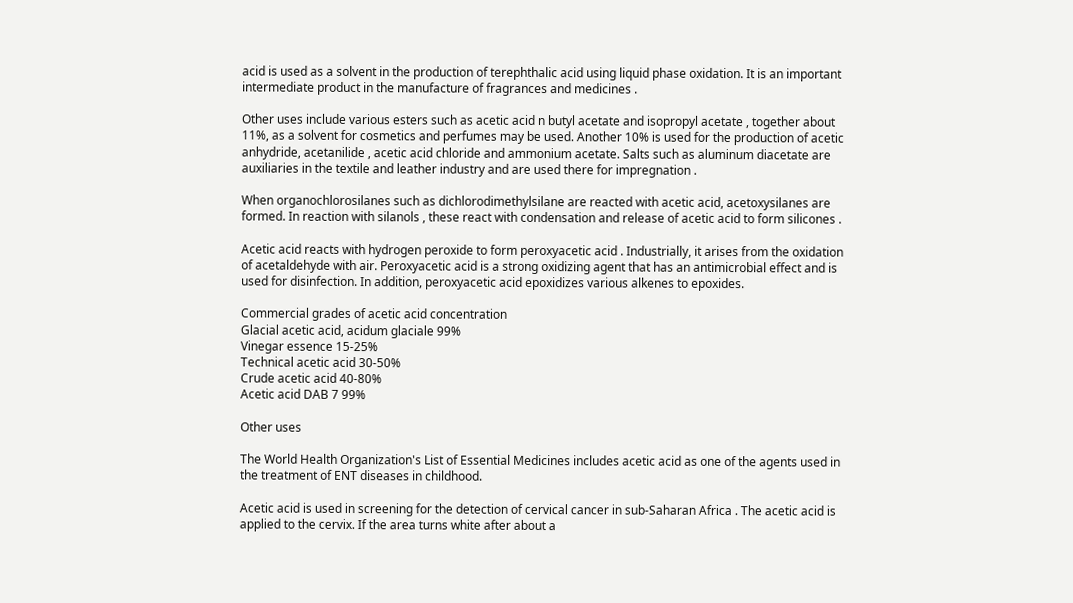acid is used as a solvent in the production of terephthalic acid using liquid phase oxidation. It is an important intermediate product in the manufacture of fragrances and medicines .

Other uses include various esters such as acetic acid n butyl acetate and isopropyl acetate , together about 11%, as a solvent for cosmetics and perfumes may be used. Another 10% is used for the production of acetic anhydride, acetanilide , acetic acid chloride and ammonium acetate. Salts such as aluminum diacetate are auxiliaries in the textile and leather industry and are used there for impregnation .

When organochlorosilanes such as dichlorodimethylsilane are reacted with acetic acid, acetoxysilanes are formed. In reaction with silanols , these react with condensation and release of acetic acid to form silicones .

Acetic acid reacts with hydrogen peroxide to form peroxyacetic acid . Industrially, it arises from the oxidation of acetaldehyde with air. Peroxyacetic acid is a strong oxidizing agent that has an antimicrobial effect and is used for disinfection. In addition, peroxyacetic acid epoxidizes various alkenes to epoxides.

Commercial grades of acetic acid concentration
Glacial acetic acid, acidum glaciale 99%
Vinegar essence 15-25%
Technical acetic acid 30-50%
Crude acetic acid 40-80%
Acetic acid DAB 7 99%

Other uses

The World Health Organization's List of Essential Medicines includes acetic acid as one of the agents used in the treatment of ENT diseases in childhood.

Acetic acid is used in screening for the detection of cervical cancer in sub-Saharan Africa . The acetic acid is applied to the cervix. If the area turns white after about a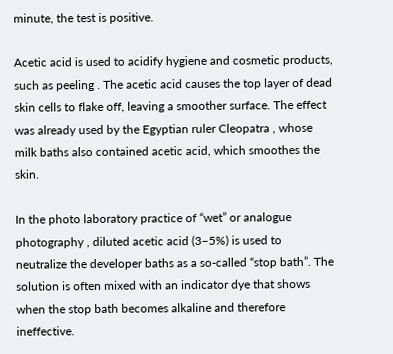minute, the test is positive.

Acetic acid is used to acidify hygiene and cosmetic products, such as peeling . The acetic acid causes the top layer of dead skin cells to flake off, leaving a smoother surface. The effect was already used by the Egyptian ruler Cleopatra , whose milk baths also contained acetic acid, which smoothes the skin.

In the photo laboratory practice of “wet” or analogue photography , diluted acetic acid (3–5%) is used to neutralize the developer baths as a so-called “stop bath”. The solution is often mixed with an indicator dye that shows when the stop bath becomes alkaline and therefore ineffective.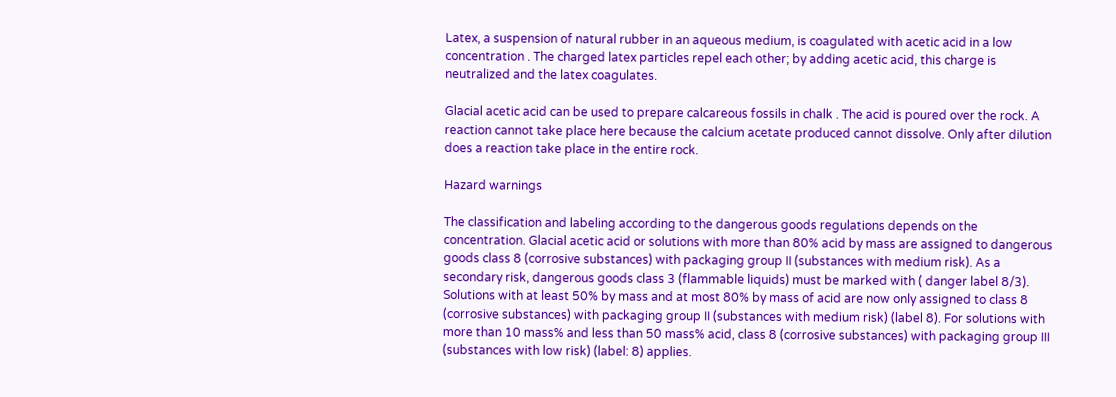Latex, a suspension of natural rubber in an aqueous medium, is coagulated with acetic acid in a low concentration . The charged latex particles repel each other; by adding acetic acid, this charge is neutralized and the latex coagulates.

Glacial acetic acid can be used to prepare calcareous fossils in chalk . The acid is poured over the rock. A reaction cannot take place here because the calcium acetate produced cannot dissolve. Only after dilution does a reaction take place in the entire rock.

Hazard warnings

The classification and labeling according to the dangerous goods regulations depends on the concentration. Glacial acetic acid or solutions with more than 80% acid by mass are assigned to dangerous goods class 8 (corrosive substances) with packaging group II (substances with medium risk). As a secondary risk, dangerous goods class 3 (flammable liquids) must be marked with ( danger label 8/3). Solutions with at least 50% by mass and at most 80% by mass of acid are now only assigned to class 8 (corrosive substances) with packaging group II (substances with medium risk) (label 8). For solutions with more than 10 mass% and less than 50 mass% acid, class 8 (corrosive substances) with packaging group III (substances with low risk) (label: 8) applies.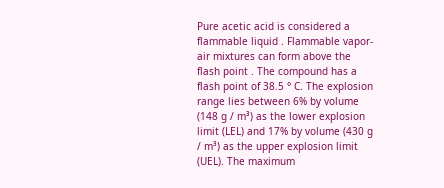Pure acetic acid is considered a flammable liquid . Flammable vapor-air mixtures can form above the flash point . The compound has a flash point of 38.5 ° C. The explosion range lies between 6% by volume (148 g / m³) as the lower explosion limit (LEL) and 17% by volume (430 g / m³) as the upper explosion limit (UEL). The maximum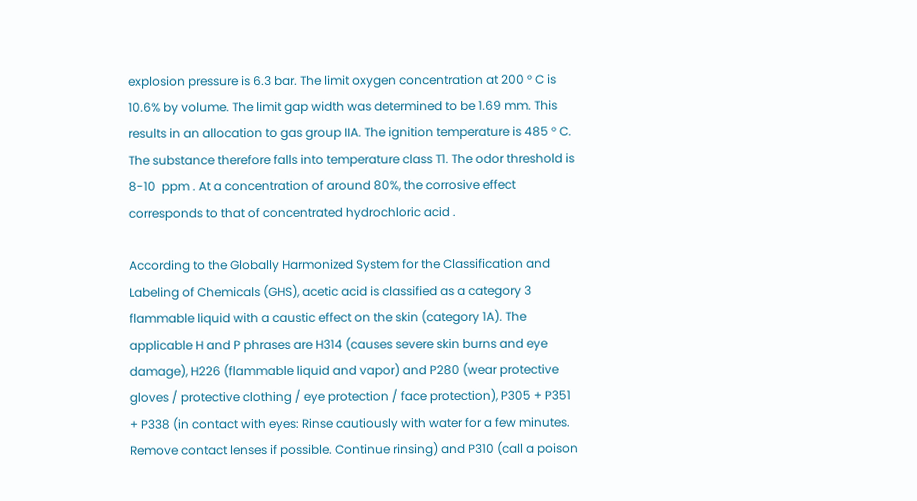explosion pressure is 6.3 bar. The limit oxygen concentration at 200 ° C is 10.6% by volume. The limit gap width was determined to be 1.69 mm. This results in an allocation to gas group IIA. The ignition temperature is 485 ° C. The substance therefore falls into temperature class T1. The odor threshold is 8-10  ppm . At a concentration of around 80%, the corrosive effect corresponds to that of concentrated hydrochloric acid .

According to the Globally Harmonized System for the Classification and Labeling of Chemicals (GHS), acetic acid is classified as a category 3 flammable liquid with a caustic effect on the skin (category 1A). The applicable H and P phrases are H314 (causes severe skin burns and eye damage), H226 (flammable liquid and vapor) and P280 (wear protective gloves / protective clothing / eye protection / face protection), P305 + P351 + P338 (in contact with eyes: Rinse cautiously with water for a few minutes. Remove contact lenses if possible. Continue rinsing) and P310 (call a poison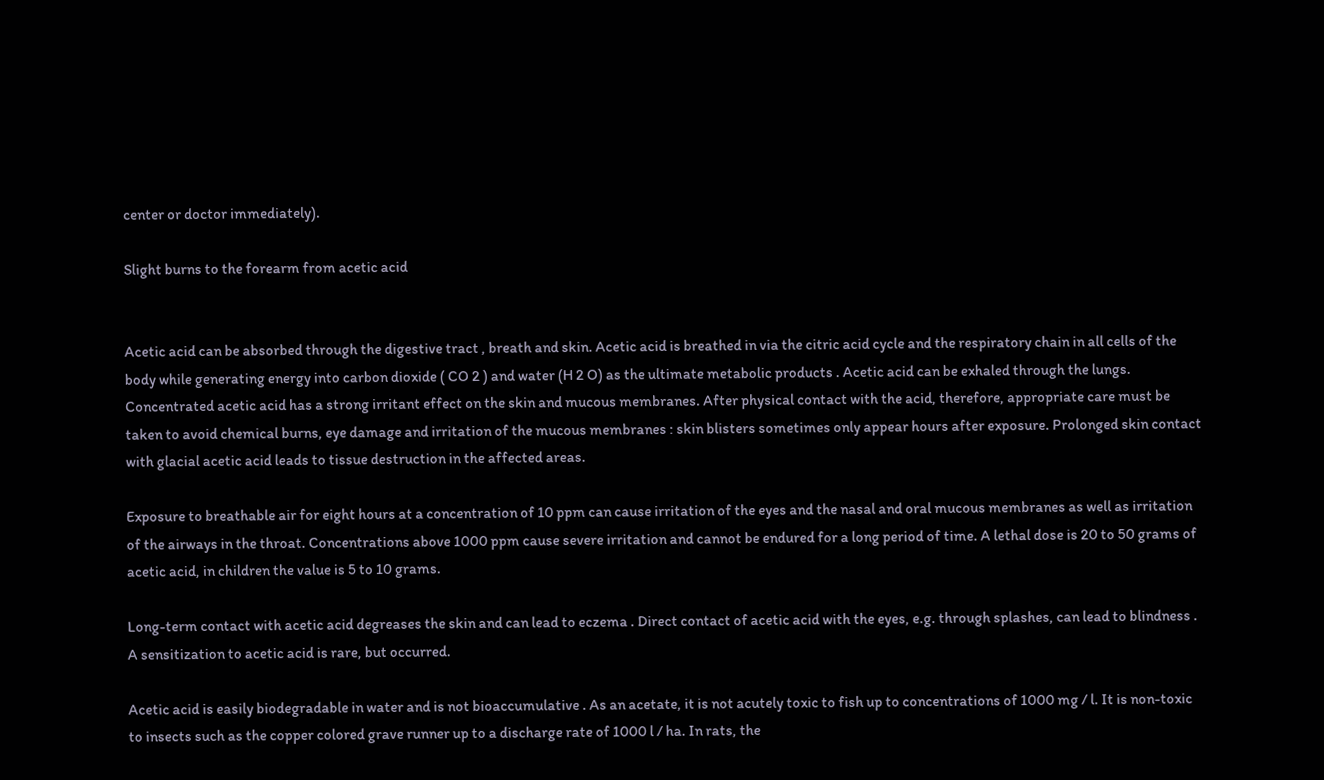center or doctor immediately).

Slight burns to the forearm from acetic acid


Acetic acid can be absorbed through the digestive tract , breath and skin. Acetic acid is breathed in via the citric acid cycle and the respiratory chain in all cells of the body while generating energy into carbon dioxide ( CO 2 ) and water (H 2 O) as the ultimate metabolic products . Acetic acid can be exhaled through the lungs. Concentrated acetic acid has a strong irritant effect on the skin and mucous membranes. After physical contact with the acid, therefore, appropriate care must be taken to avoid chemical burns, eye damage and irritation of the mucous membranes : skin blisters sometimes only appear hours after exposure. Prolonged skin contact with glacial acetic acid leads to tissue destruction in the affected areas.

Exposure to breathable air for eight hours at a concentration of 10 ppm can cause irritation of the eyes and the nasal and oral mucous membranes as well as irritation of the airways in the throat. Concentrations above 1000 ppm cause severe irritation and cannot be endured for a long period of time. A lethal dose is 20 to 50 grams of acetic acid, in children the value is 5 to 10 grams.

Long-term contact with acetic acid degreases the skin and can lead to eczema . Direct contact of acetic acid with the eyes, e.g. through splashes, can lead to blindness . A sensitization to acetic acid is rare, but occurred.

Acetic acid is easily biodegradable in water and is not bioaccumulative . As an acetate, it is not acutely toxic to fish up to concentrations of 1000 mg / l. It is non-toxic to insects such as the copper colored grave runner up to a discharge rate of 1000 l / ha. In rats, the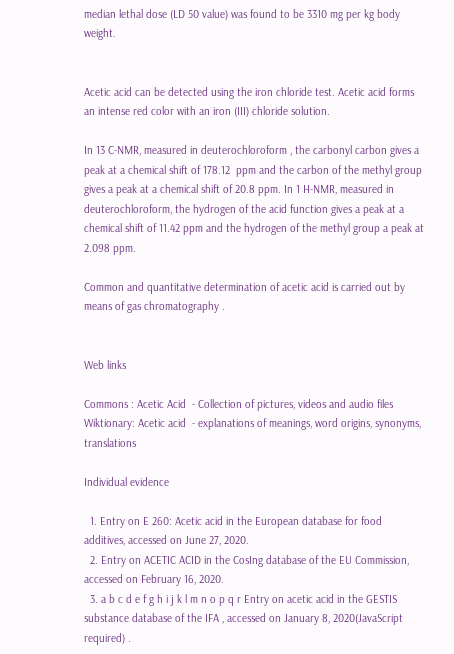median lethal dose (LD 50 value) was found to be 3310 mg per kg body weight.


Acetic acid can be detected using the iron chloride test. Acetic acid forms an intense red color with an iron (III) chloride solution.

In 13 C-NMR, measured in deuterochloroform , the carbonyl carbon gives a peak at a chemical shift of 178.12  ppm and the carbon of the methyl group gives a peak at a chemical shift of 20.8 ppm. In 1 H-NMR, measured in deuterochloroform, the hydrogen of the acid function gives a peak at a chemical shift of 11.42 ppm and the hydrogen of the methyl group a peak at 2.098 ppm.

Common and quantitative determination of acetic acid is carried out by means of gas chromatography .


Web links

Commons : Acetic Acid  - Collection of pictures, videos and audio files
Wiktionary: Acetic acid  - explanations of meanings, word origins, synonyms, translations

Individual evidence

  1. Entry on E 260: Acetic acid in the European database for food additives, accessed on June 27, 2020.
  2. Entry on ACETIC ACID in the CosIng database of the EU Commission, accessed on February 16, 2020.
  3. a b c d e f g h i j k l m n o p q r Entry on acetic acid in the GESTIS substance database of the IFA , accessed on January 8, 2020(JavaScript required) .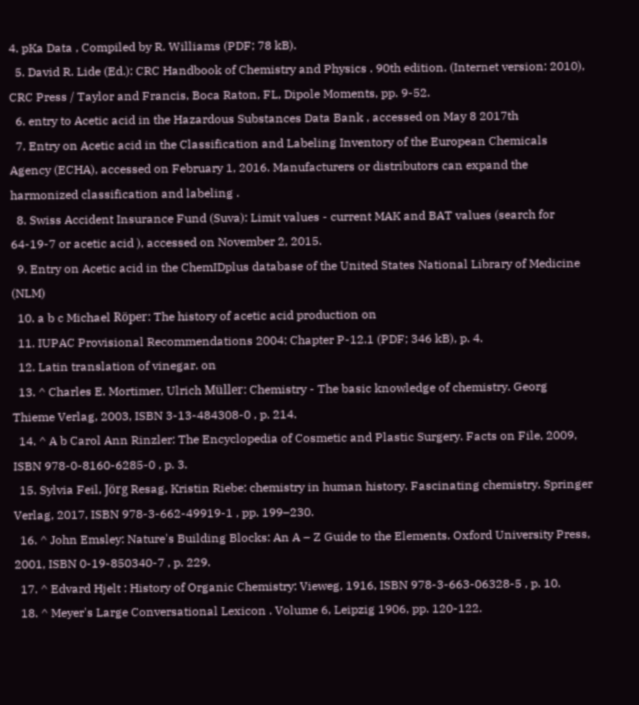4. pKa Data , Compiled by R. Williams (PDF; 78 kB).
  5. David R. Lide (Ed.): CRC Handbook of Chemistry and Physics . 90th edition. (Internet version: 2010), CRC Press / Taylor and Francis, Boca Raton, FL, Dipole Moments, pp. 9-52.
  6. entry to Acetic acid in the Hazardous Substances Data Bank , accessed on May 8 2017th
  7. Entry on Acetic acid in the Classification and Labeling Inventory of the European Chemicals Agency (ECHA), accessed on February 1, 2016. Manufacturers or distributors can expand the harmonized classification and labeling .
  8. Swiss Accident Insurance Fund (Suva): Limit values - current MAK and BAT values (search for 64-19-7 or acetic acid ), accessed on November 2, 2015.
  9. Entry on Acetic acid in the ChemIDplus database of the United States National Library of Medicine (NLM)
  10. a b c Michael Röper: The history of acetic acid production on
  11. IUPAC Provisional Recommendations 2004: Chapter P-12.1 (PDF; 346 kB), p. 4.
  12. Latin translation of vinegar. on
  13. ^ Charles E. Mortimer, Ulrich Müller: Chemistry - The basic knowledge of chemistry. Georg Thieme Verlag, 2003, ISBN 3-13-484308-0 , p. 214.
  14. ^ A b Carol Ann Rinzler: The Encyclopedia of Cosmetic and Plastic Surgery. Facts on File, 2009, ISBN 978-0-8160-6285-0 , p. 3.
  15. Sylvia Feil, Jörg Resag, Kristin Riebe: chemistry in human history. Fascinating chemistry. Springer Verlag, 2017, ISBN 978-3-662-49919-1 , pp. 199–230.
  16. ^ John Emsley: Nature's Building Blocks: An A – Z Guide to the Elements. Oxford University Press, 2001, ISBN 0-19-850340-7 , p. 229.
  17. ^ Edvard Hjelt : History of Organic Chemistry: Vieweg, 1916, ISBN 978-3-663-06328-5 , p. 10.
  18. ^ Meyer's Large Conversational Lexicon . Volume 6, Leipzig 1906, pp. 120-122.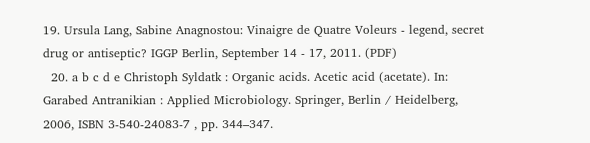19. Ursula Lang, Sabine Anagnostou: Vinaigre de Quatre Voleurs - legend, secret drug or antiseptic? IGGP Berlin, September 14 - 17, 2011. (PDF)
  20. a b c d e Christoph Syldatk : Organic acids. Acetic acid (acetate). In: Garabed Antranikian : Applied Microbiology. Springer, Berlin / Heidelberg, 2006, ISBN 3-540-24083-7 , pp. 344–347.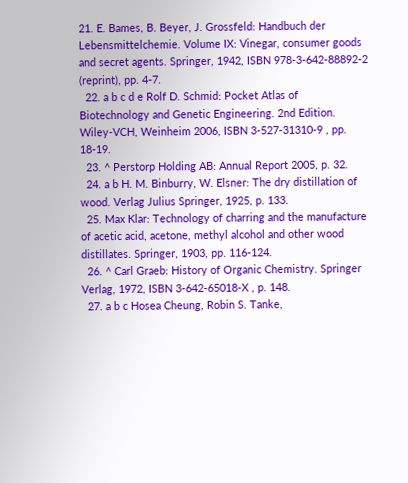21. E. Bames, B. Beyer, J. Grossfeld: Handbuch der Lebensmittelchemie. Volume IX: Vinegar, consumer goods and secret agents. Springer, 1942, ISBN 978-3-642-88892-2 (reprint), pp. 4-7.
  22. a b c d e Rolf D. Schmid: Pocket Atlas of Biotechnology and Genetic Engineering. 2nd Edition. Wiley-VCH, Weinheim 2006, ISBN 3-527-31310-9 , pp. 18-19.
  23. ^ Perstorp Holding AB: Annual Report 2005, p. 32.
  24. a b H. M. Binburry, W. Elsner: The dry distillation of wood. Verlag Julius Springer, 1925, p. 133.
  25. Max Klar: Technology of charring and the manufacture of acetic acid, acetone, methyl alcohol and other wood distillates. Springer, 1903, pp. 116-124.
  26. ^ Carl Graeb: History of Organic Chemistry. Springer Verlag, 1972, ISBN 3-642-65018-X , p. 148.
  27. a b c Hosea Cheung, Robin S. Tanke,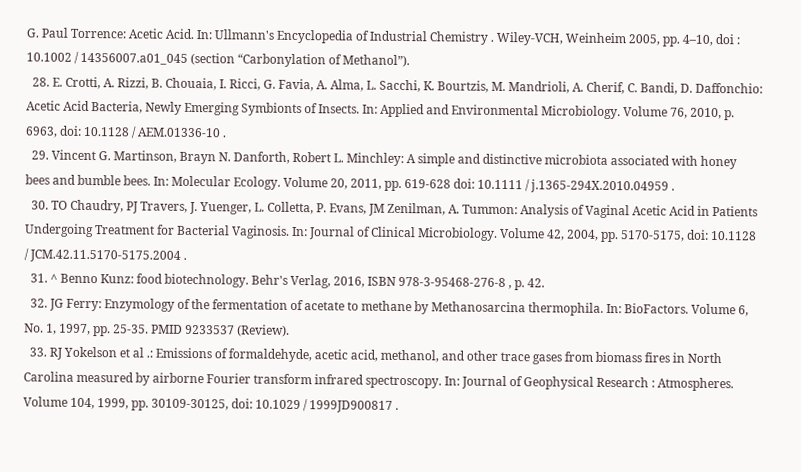G. Paul Torrence: Acetic Acid. In: Ullmann's Encyclopedia of Industrial Chemistry . Wiley-VCH, Weinheim 2005, pp. 4–10, doi : 10.1002 / 14356007.a01_045 (section “Carbonylation of Methanol”).
  28. E. Crotti, A. Rizzi, B. Chouaia, I. Ricci, G. Favia, A. Alma, L. Sacchi, K. Bourtzis, M. Mandrioli, A. Cherif, C. Bandi, D. Daffonchio: Acetic Acid Bacteria, Newly Emerging Symbionts of Insects. In: Applied and Environmental Microbiology. Volume 76, 2010, p. 6963, doi: 10.1128 / AEM.01336-10 .
  29. Vincent G. Martinson, Brayn N. Danforth, Robert L. Minchley: A simple and distinctive microbiota associated with honey bees and bumble bees. In: Molecular Ecology. Volume 20, 2011, pp. 619-628 doi: 10.1111 / j.1365-294X.2010.04959 .
  30. TO Chaudry, PJ Travers, J. Yuenger, L. Colletta, P. Evans, JM Zenilman, A. Tummon: Analysis of Vaginal Acetic Acid in Patients Undergoing Treatment for Bacterial Vaginosis. In: Journal of Clinical Microbiology. Volume 42, 2004, pp. 5170-5175, doi: 10.1128 / JCM.42.11.5170-5175.2004 .
  31. ^ Benno Kunz: food biotechnology. Behr's Verlag, 2016, ISBN 978-3-95468-276-8 , p. 42.
  32. JG Ferry: Enzymology of the fermentation of acetate to methane by Methanosarcina thermophila. In: BioFactors. Volume 6, No. 1, 1997, pp. 25-35. PMID 9233537 (Review).
  33. RJ Yokelson et al .: Emissions of formaldehyde, acetic acid, methanol, and other trace gases from biomass fires in North Carolina measured by airborne Fourier transform infrared spectroscopy. In: Journal of Geophysical Research : Atmospheres. Volume 104, 1999, pp. 30109-30125, doi: 10.1029 / 1999JD900817 .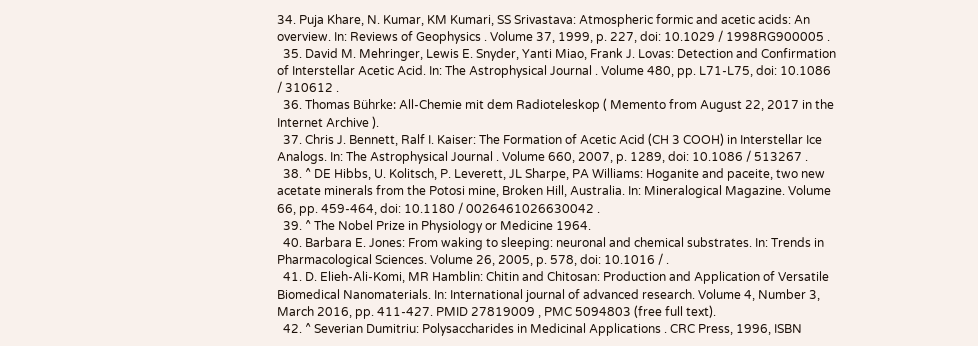34. Puja Khare, N. Kumar, KM Kumari, SS Srivastava: Atmospheric formic and acetic acids: An overview. In: Reviews of Geophysics . Volume 37, 1999, p. 227, doi: 10.1029 / 1998RG900005 .
  35. David M. Mehringer, Lewis E. Snyder, Yanti Miao, Frank J. Lovas: Detection and Confirmation of Interstellar Acetic Acid. In: The Astrophysical Journal . Volume 480, pp. L71-L75, doi: 10.1086 / 310612 .
  36. Thomas Bührke: All-Chemie mit dem Radioteleskop ( Memento from August 22, 2017 in the Internet Archive ).
  37. Chris J. Bennett, Ralf I. Kaiser: The Formation of Acetic Acid (CH 3 COOH) in Interstellar Ice Analogs. In: The Astrophysical Journal . Volume 660, 2007, p. 1289, doi: 10.1086 / 513267 .
  38. ^ DE Hibbs, U. Kolitsch, P. Leverett, JL Sharpe, PA Williams: Hoganite and paceite, two new acetate minerals from the Potosi mine, Broken Hill, Australia. In: Mineralogical Magazine. Volume 66, pp. 459-464, doi: 10.1180 / 0026461026630042 .
  39. ^ The Nobel Prize in Physiology or Medicine 1964.
  40. Barbara E. Jones: From waking to sleeping: neuronal and chemical substrates. In: Trends in Pharmacological Sciences. Volume 26, 2005, p. 578, doi: 10.1016 / .
  41. D. Elieh-Ali-Komi, MR Hamblin: Chitin and Chitosan: Production and Application of Versatile Biomedical Nanomaterials. In: International journal of advanced research. Volume 4, Number 3, March 2016, pp. 411-427. PMID 27819009 , PMC 5094803 (free full text).
  42. ^ Severian Dumitriu: Polysaccharides in Medicinal Applications . CRC Press, 1996, ISBN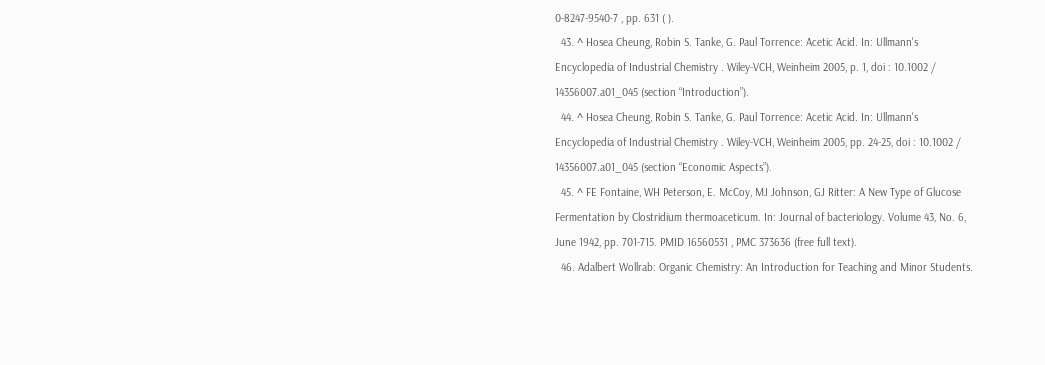0-8247-9540-7 , pp. 631 ( ).
  43. ^ Hosea Cheung, Robin S. Tanke, G. Paul Torrence: Acetic Acid. In: Ullmann's Encyclopedia of Industrial Chemistry . Wiley-VCH, Weinheim 2005, p. 1, doi : 10.1002 / 14356007.a01_045 (section “Introduction”).
  44. ^ Hosea Cheung, Robin S. Tanke, G. Paul Torrence: Acetic Acid. In: Ullmann's Encyclopedia of Industrial Chemistry . Wiley-VCH, Weinheim 2005, pp. 24-25, doi : 10.1002 / 14356007.a01_045 (section “Economic Aspects”).
  45. ^ FE Fontaine, WH Peterson, E. McCoy, MJ Johnson, GJ Ritter: A New Type of Glucose Fermentation by Clostridium thermoaceticum. In: Journal of bacteriology. Volume 43, No. 6, June 1942, pp. 701-715. PMID 16560531 , PMC 373636 (free full text).
  46. Adalbert Wollrab: Organic Chemistry: An Introduction for Teaching and Minor Students.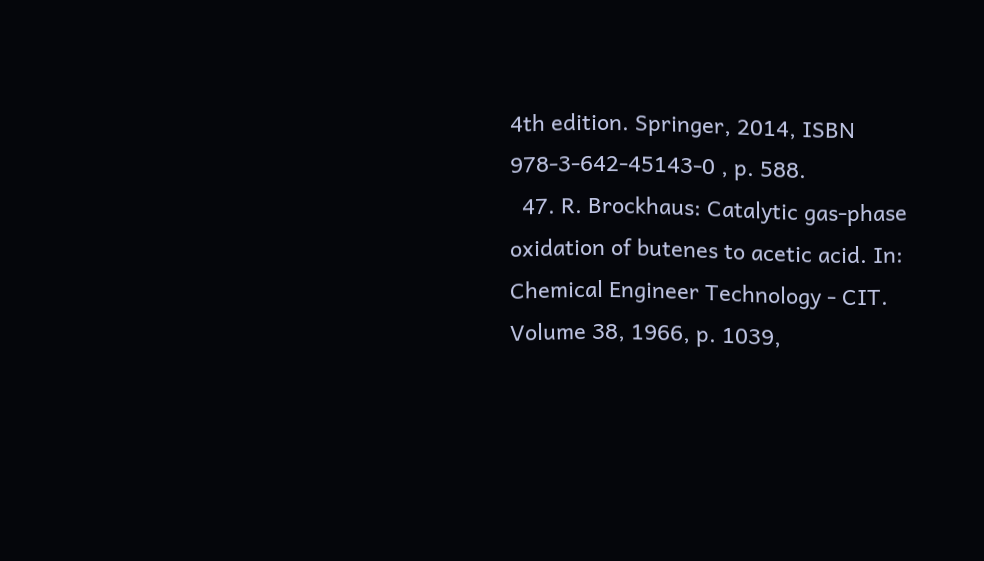4th edition. Springer, 2014, ISBN 978-3-642-45143-0 , p. 588.
  47. R. Brockhaus: Catalytic gas-phase oxidation of butenes to acetic acid. In: Chemical Engineer Technology - CIT. Volume 38, 1966, p. 1039,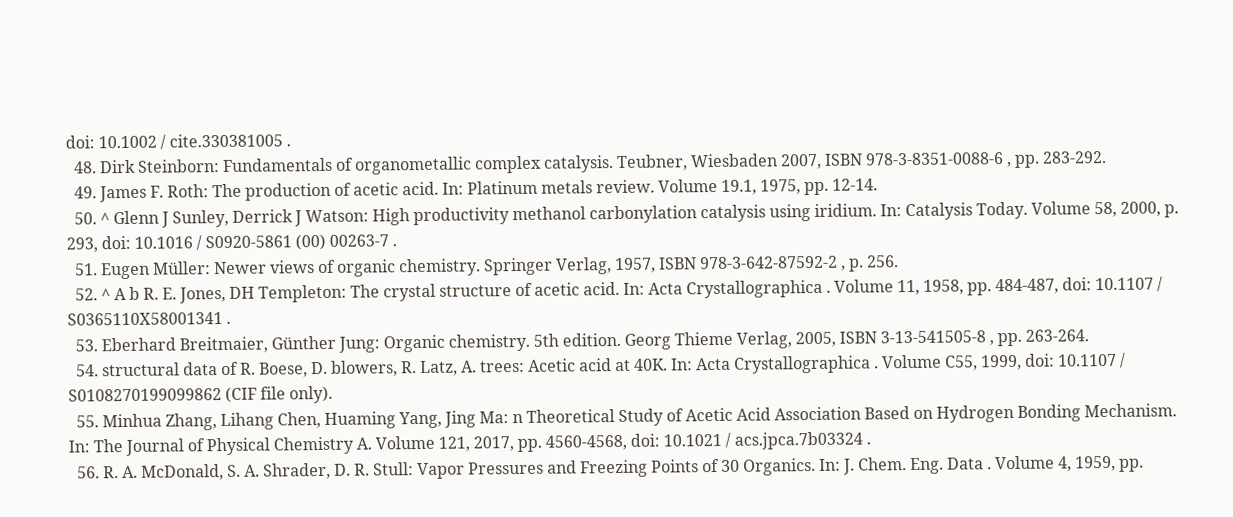doi: 10.1002 / cite.330381005 .
  48. Dirk Steinborn: Fundamentals of organometallic complex catalysis. Teubner, Wiesbaden 2007, ISBN 978-3-8351-0088-6 , pp. 283-292.
  49. James F. Roth: The production of acetic acid. In: Platinum metals review. Volume 19.1, 1975, pp. 12-14.
  50. ^ Glenn J Sunley, Derrick J Watson: High productivity methanol carbonylation catalysis using iridium. In: Catalysis Today. Volume 58, 2000, p. 293, doi: 10.1016 / S0920-5861 (00) 00263-7 .
  51. Eugen Müller: Newer views of organic chemistry. Springer Verlag, 1957, ISBN 978-3-642-87592-2 , p. 256.
  52. ^ A b R. E. Jones, DH Templeton: The crystal structure of acetic acid. In: Acta Crystallographica . Volume 11, 1958, pp. 484-487, doi: 10.1107 / S0365110X58001341 .
  53. Eberhard Breitmaier, Günther Jung: Organic chemistry. 5th edition. Georg Thieme Verlag, 2005, ISBN 3-13-541505-8 , pp. 263-264.
  54. structural data of R. Boese, D. blowers, R. Latz, A. trees: Acetic acid at 40K. In: Acta Crystallographica . Volume C55, 1999, doi: 10.1107 / S0108270199099862 (CIF file only).
  55. Minhua Zhang, Lihang Chen, Huaming Yang, Jing Ma: n Theoretical Study of Acetic Acid Association Based on Hydrogen Bonding Mechanism. In: The Journal of Physical Chemistry A. Volume 121, 2017, pp. 4560-4568, doi: 10.1021 / acs.jpca.7b03324 .
  56. R. A. McDonald, S. A. Shrader, D. R. Stull: Vapor Pressures and Freezing Points of 30 Organics. In: J. Chem. Eng. Data . Volume 4, 1959, pp.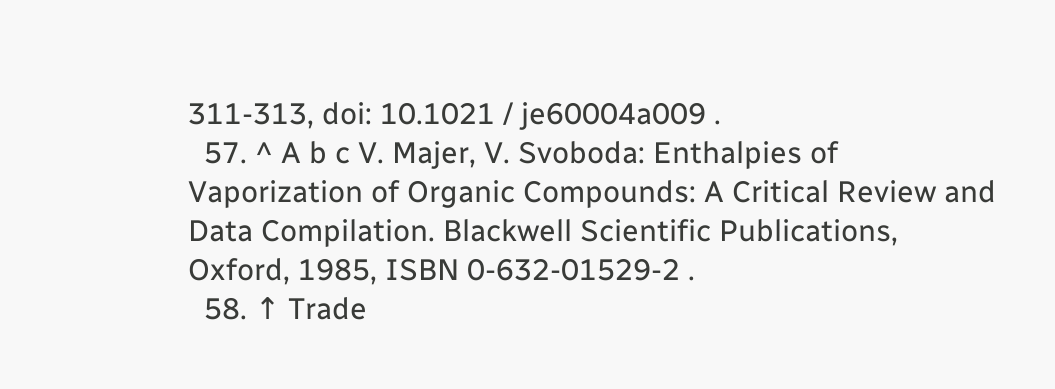311-313, doi: 10.1021 / je60004a009 .
  57. ^ A b c V. Majer, V. Svoboda: Enthalpies of Vaporization of Organic Compounds: A Critical Review and Data Compilation. Blackwell Scientific Publications, Oxford, 1985, ISBN 0-632-01529-2 .
  58. ↑ Trade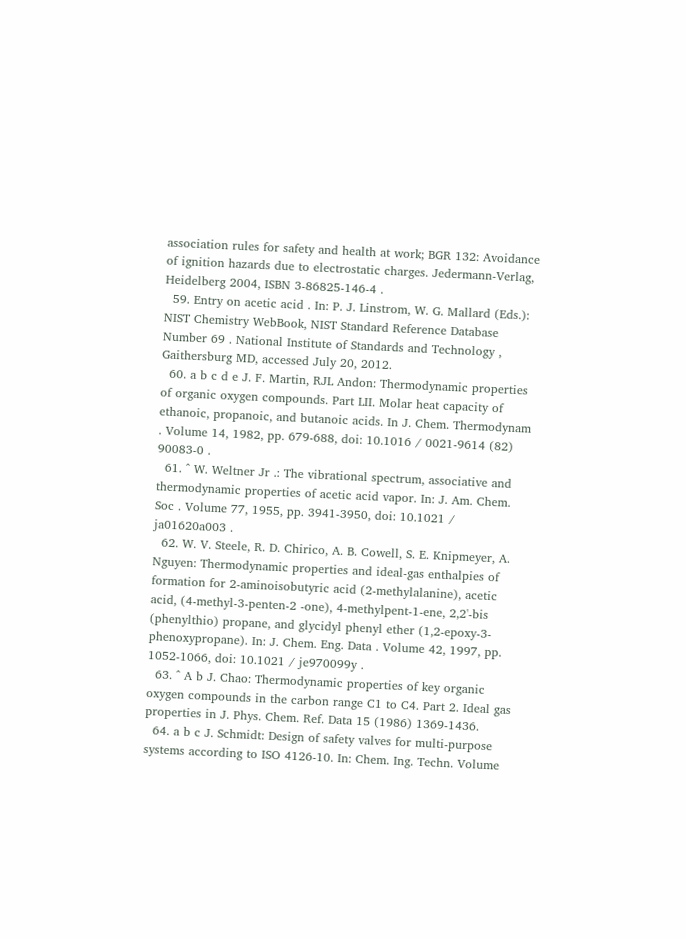association rules for safety and health at work; BGR 132: Avoidance of ignition hazards due to electrostatic charges. Jedermann-Verlag, Heidelberg 2004, ISBN 3-86825-146-4 .
  59. Entry on acetic acid . In: P. J. Linstrom, W. G. Mallard (Eds.): NIST Chemistry WebBook, NIST Standard Reference Database Number 69 . National Institute of Standards and Technology , Gaithersburg MD, accessed July 20, 2012.
  60. a b c d e J. F. Martin, RJL Andon: Thermodynamic properties of organic oxygen compounds. Part LII. Molar heat capacity of ethanoic, propanoic, and butanoic acids. In J. Chem. Thermodynam . Volume 14, 1982, pp. 679-688, doi: 10.1016 / 0021-9614 (82) 90083-0 .
  61. ^ W. Weltner Jr .: The vibrational spectrum, associative and thermodynamic properties of acetic acid vapor. In: J. Am. Chem. Soc . Volume 77, 1955, pp. 3941-3950, doi: 10.1021 / ja01620a003 .
  62. W. V. Steele, R. D. Chirico, A. B. Cowell, S. E. Knipmeyer, A. Nguyen: Thermodynamic properties and ideal-gas enthalpies of formation for 2-aminoisobutyric acid (2-methylalanine), acetic acid, (4-methyl-3-penten-2 -one), 4-methylpent-1-ene, 2,2'-bis (phenylthio) propane, and glycidyl phenyl ether (1,2-epoxy-3-phenoxypropane). In: J. Chem. Eng. Data . Volume 42, 1997, pp. 1052-1066, doi: 10.1021 / je970099y .
  63. ^ A b J. Chao: Thermodynamic properties of key organic oxygen compounds in the carbon range C1 to C4. Part 2. Ideal gas properties in J. Phys. Chem. Ref. Data 15 (1986) 1369-1436.
  64. a b c J. Schmidt: Design of safety valves for multi-purpose systems according to ISO 4126-10. In: Chem. Ing. Techn. Volume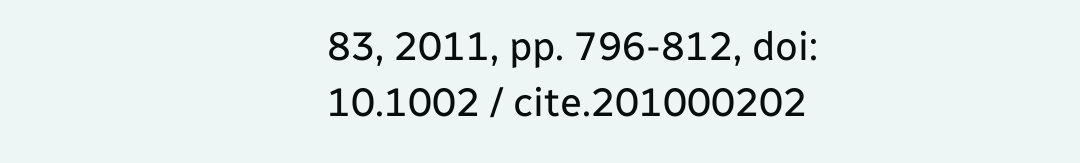83, 2011, pp. 796-812, doi: 10.1002 / cite.201000202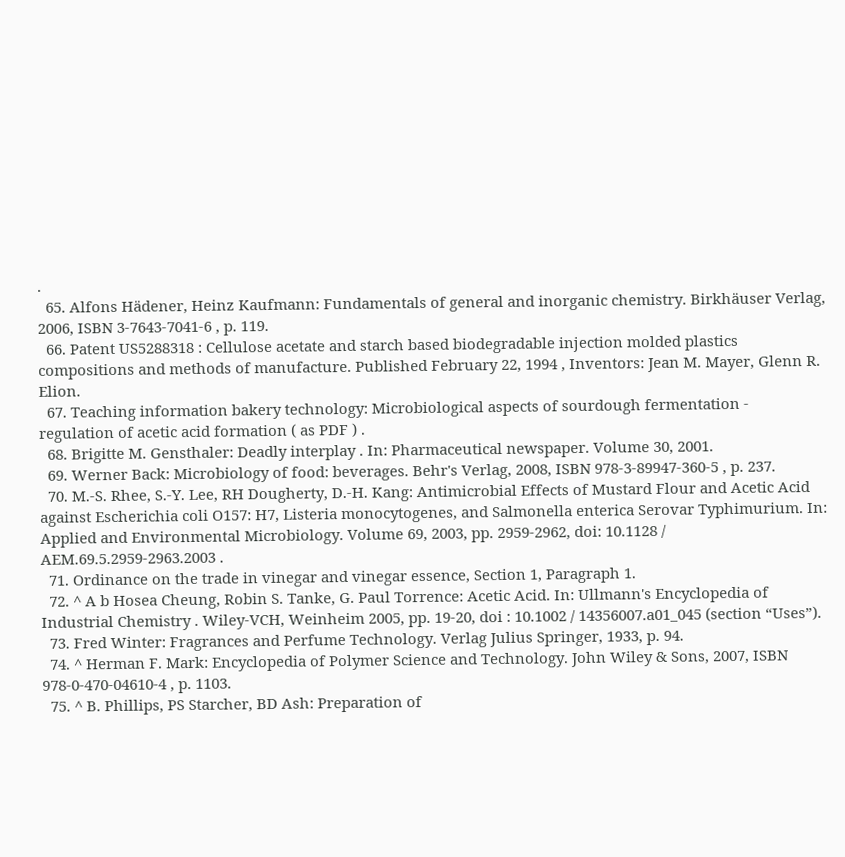.
  65. Alfons Hädener, Heinz Kaufmann: Fundamentals of general and inorganic chemistry. Birkhäuser Verlag, 2006, ISBN 3-7643-7041-6 , p. 119.
  66. Patent US5288318 : Cellulose acetate and starch based biodegradable injection molded plastics compositions and methods of manufacture. Published February 22, 1994 , Inventors: Jean M. Mayer, Glenn R. Elion.
  67. Teaching information bakery technology: Microbiological aspects of sourdough fermentation - regulation of acetic acid formation ( as PDF ) .
  68. Brigitte M. Gensthaler: Deadly interplay . In: Pharmaceutical newspaper. Volume 30, 2001.
  69. Werner Back: Microbiology of food: beverages. Behr's Verlag, 2008, ISBN 978-3-89947-360-5 , p. 237.
  70. M.-S. Rhee, S.-Y. Lee, RH Dougherty, D.-H. Kang: Antimicrobial Effects of Mustard Flour and Acetic Acid against Escherichia coli O157: H7, Listeria monocytogenes, and Salmonella enterica Serovar Typhimurium. In: Applied and Environmental Microbiology. Volume 69, 2003, pp. 2959-2962, doi: 10.1128 / AEM.69.5.2959-2963.2003 .
  71. Ordinance on the trade in vinegar and vinegar essence, Section 1, Paragraph 1.
  72. ^ A b Hosea Cheung, Robin S. Tanke, G. Paul Torrence: Acetic Acid. In: Ullmann's Encyclopedia of Industrial Chemistry . Wiley-VCH, Weinheim 2005, pp. 19-20, doi : 10.1002 / 14356007.a01_045 (section “Uses”).
  73. Fred Winter: Fragrances and Perfume Technology. Verlag Julius Springer, 1933, p. 94.
  74. ^ Herman F. Mark: Encyclopedia of Polymer Science and Technology. John Wiley & Sons, 2007, ISBN 978-0-470-04610-4 , p. 1103.
  75. ^ B. Phillips, PS Starcher, BD Ash: Preparation of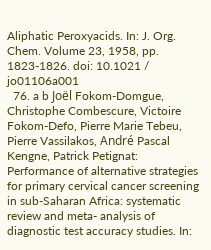Aliphatic Peroxyacids. In: J. Org. Chem. Volume 23, 1958, pp. 1823-1826. doi: 10.1021 / jo01106a001
  76. a b Joël Fokom-Domgue, Christophe Combescure, Victoire Fokom-Defo, Pierre Marie Tebeu, Pierre Vassilakos, André Pascal Kengne, Patrick Petignat: Performance of alternative strategies for primary cervical cancer screening in sub-Saharan Africa: systematic review and meta- analysis of diagnostic test accuracy studies. In: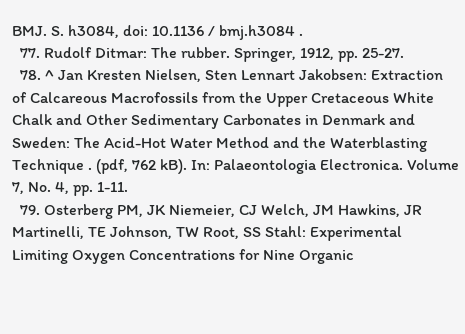BMJ. S. h3084, doi: 10.1136 / bmj.h3084 .
  77. Rudolf Ditmar: The rubber. Springer, 1912, pp. 25-27.
  78. ^ Jan Kresten Nielsen, Sten Lennart Jakobsen: Extraction of Calcareous Macrofossils from the Upper Cretaceous White Chalk and Other Sedimentary Carbonates in Denmark and Sweden: The Acid-Hot Water Method and the Waterblasting Technique . (pdf, 762 kB). In: Palaeontologia Electronica. Volume 7, No. 4, pp. 1-11.
  79. Osterberg PM, JK Niemeier, CJ Welch, JM Hawkins, JR Martinelli, TE Johnson, TW Root, SS Stahl: Experimental Limiting Oxygen Concentrations for Nine Organic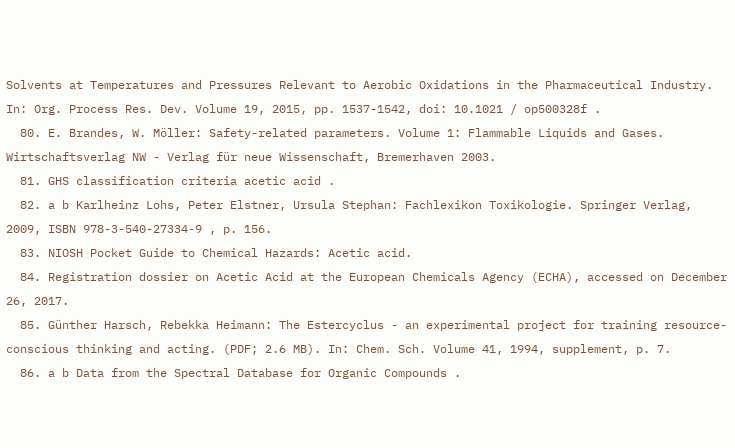Solvents at Temperatures and Pressures Relevant to Aerobic Oxidations in the Pharmaceutical Industry. In: Org. Process Res. Dev. Volume 19, 2015, pp. 1537-1542, doi: 10.1021 / op500328f .
  80. E. Brandes, W. Möller: Safety-related parameters. Volume 1: Flammable Liquids and Gases. Wirtschaftsverlag NW - Verlag für neue Wissenschaft, Bremerhaven 2003.
  81. GHS classification criteria acetic acid .
  82. a b Karlheinz Lohs, Peter Elstner, Ursula Stephan: Fachlexikon Toxikologie. Springer Verlag, 2009, ISBN 978-3-540-27334-9 , p. 156.
  83. NIOSH Pocket Guide to Chemical Hazards: Acetic acid.
  84. Registration dossier on Acetic Acid at the European Chemicals Agency (ECHA), accessed on December 26, 2017.
  85. Günther Harsch, Rebekka Heimann: The Estercyclus - an experimental project for training resource-conscious thinking and acting. (PDF; 2.6 MB). In: Chem. Sch. Volume 41, 1994, supplement, p. 7.
  86. a b Data from the Spectral Database for Organic Compounds .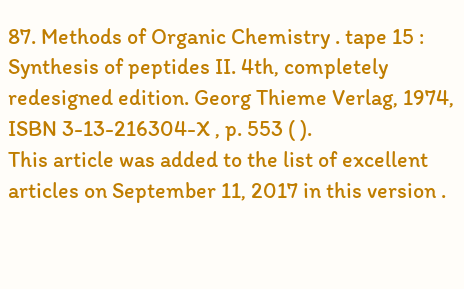87. Methods of Organic Chemistry . tape 15 : Synthesis of peptides II. 4th, completely redesigned edition. Georg Thieme Verlag, 1974, ISBN 3-13-216304-X , p. 553 ( ).
This article was added to the list of excellent articles on September 11, 2017 in this version .